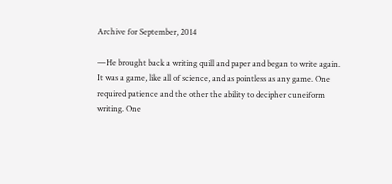Archive for September, 2014

—He brought back a writing quill and paper and began to write again. It was a game, like all of science, and as pointless as any game. One required patience and the other the ability to decipher cuneiform writing. One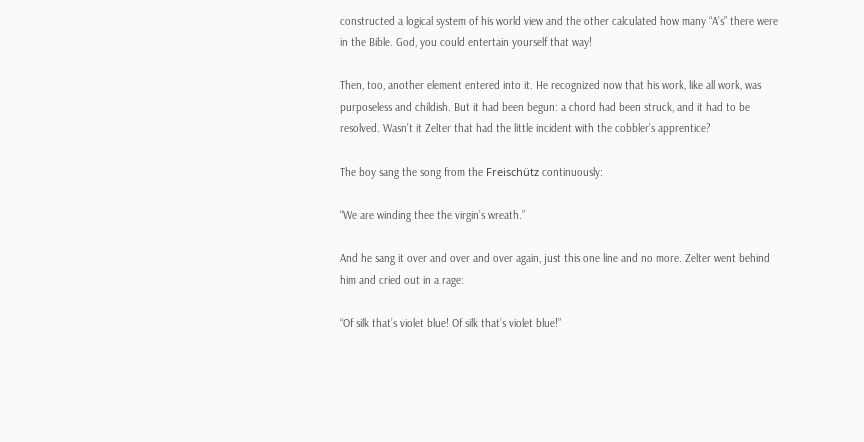constructed a logical system of his world view and the other calculated how many “A’s” there were in the Bible. God, you could entertain yourself that way!

Then, too, another element entered into it. He recognized now that his work, like all work, was purposeless and childish. But it had been begun: a chord had been struck, and it had to be resolved. Wasn’t it Zelter that had the little incident with the cobbler’s apprentice?

The boy sang the song from the Freischütz continuously:

“We are winding thee the virgin’s wreath.”

And he sang it over and over and over again, just this one line and no more. Zelter went behind him and cried out in a rage:

“Of silk that’s violet blue! Of silk that’s violet blue!”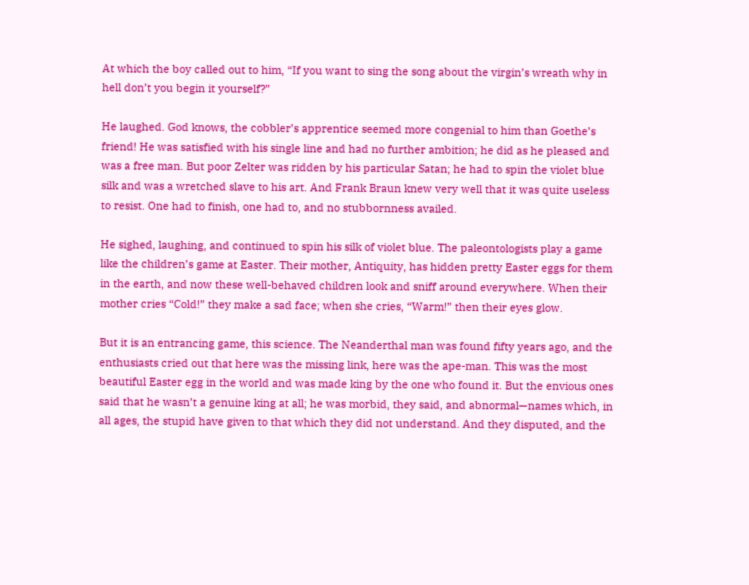At which the boy called out to him, “If you want to sing the song about the virgin’s wreath why in hell don’t you begin it yourself?”

He laughed. God knows, the cobbler’s apprentice seemed more congenial to him than Goethe’s friend! He was satisfied with his single line and had no further ambition; he did as he pleased and was a free man. But poor Zelter was ridden by his particular Satan; he had to spin the violet blue silk and was a wretched slave to his art. And Frank Braun knew very well that it was quite useless to resist. One had to finish, one had to, and no stubbornness availed.

He sighed, laughing, and continued to spin his silk of violet blue. The paleontologists play a game like the children’s game at Easter. Their mother, Antiquity, has hidden pretty Easter eggs for them in the earth, and now these well-behaved children look and sniff around everywhere. When their mother cries “Cold!” they make a sad face; when she cries, “Warm!” then their eyes glow.

But it is an entrancing game, this science. The Neanderthal man was found fifty years ago, and the enthusiasts cried out that here was the missing link, here was the ape-man. This was the most beautiful Easter egg in the world and was made king by the one who found it. But the envious ones said that he wasn’t a genuine king at all; he was morbid, they said, and abnormal—names which, in all ages, the stupid have given to that which they did not understand. And they disputed, and the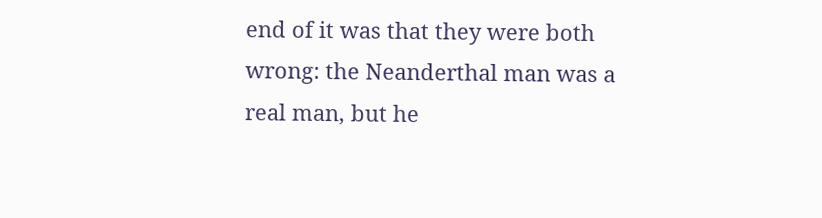end of it was that they were both wrong: the Neanderthal man was a real man, but he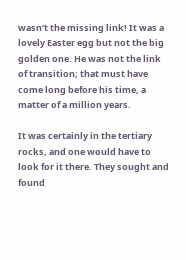wasn’t the missing link! It was a lovely Easter egg but not the big golden one. He was not the link of transition; that must have come long before his time, a matter of a million years.

It was certainly in the tertiary rocks, and one would have to look for it there. They sought and found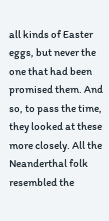all kinds of Easter eggs, but never the one that had been promised them. And so, to pass the time, they looked at these more closely. All the Neanderthal folk resembled the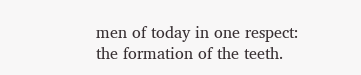men of today in one respect: the formation of the teeth.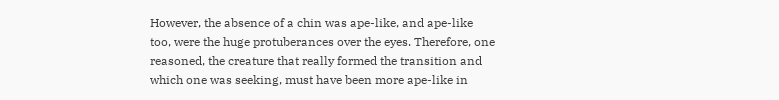However, the absence of a chin was ape-like, and ape-like too, were the huge protuberances over the eyes. Therefore, one reasoned, the creature that really formed the transition and which one was seeking, must have been more ape-like in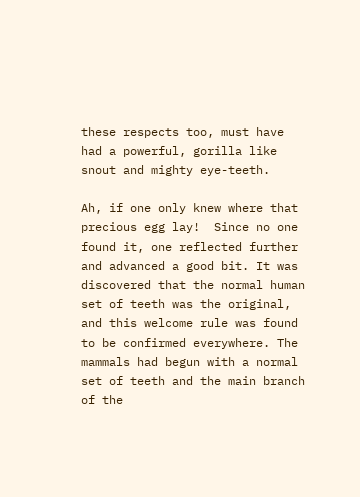these respects too, must have had a powerful, gorilla like snout and mighty eye-teeth.

Ah, if one only knew where that precious egg lay!  Since no one found it, one reflected further and advanced a good bit. It was discovered that the normal human set of teeth was the original, and this welcome rule was found to be confirmed everywhere. The mammals had begun with a normal set of teeth and the main branch of the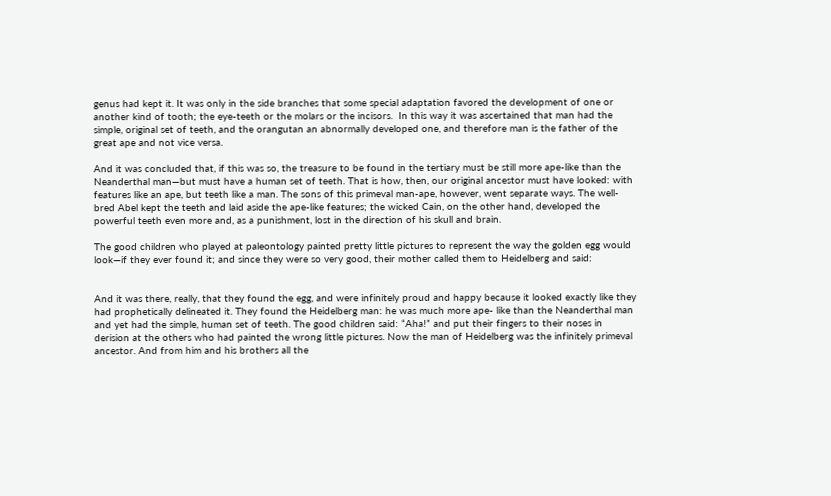genus had kept it. It was only in the side branches that some special adaptation favored the development of one or another kind of tooth; the eye-teeth or the molars or the incisors.  In this way it was ascertained that man had the simple, original set of teeth, and the orangutan an abnormally developed one, and therefore man is the father of the great ape and not vice versa.

And it was concluded that, if this was so, the treasure to be found in the tertiary must be still more ape-like than the Neanderthal man—but must have a human set of teeth. That is how, then, our original ancestor must have looked: with features like an ape, but teeth like a man. The sons of this primeval man-ape, however, went separate ways. The well-bred Abel kept the teeth and laid aside the ape-like features; the wicked Cain, on the other hand, developed the powerful teeth even more and, as a punishment, lost in the direction of his skull and brain.

The good children who played at paleontology painted pretty little pictures to represent the way the golden egg would look—if they ever found it; and since they were so very good, their mother called them to Heidelberg and said:


And it was there, really, that they found the egg, and were infinitely proud and happy because it looked exactly like they had prophetically delineated it. They found the Heidelberg man: he was much more ape- like than the Neanderthal man and yet had the simple, human set of teeth. The good children said: “Aha!” and put their fingers to their noses in derision at the others who had painted the wrong little pictures. Now the man of Heidelberg was the infinitely primeval ancestor. And from him and his brothers all the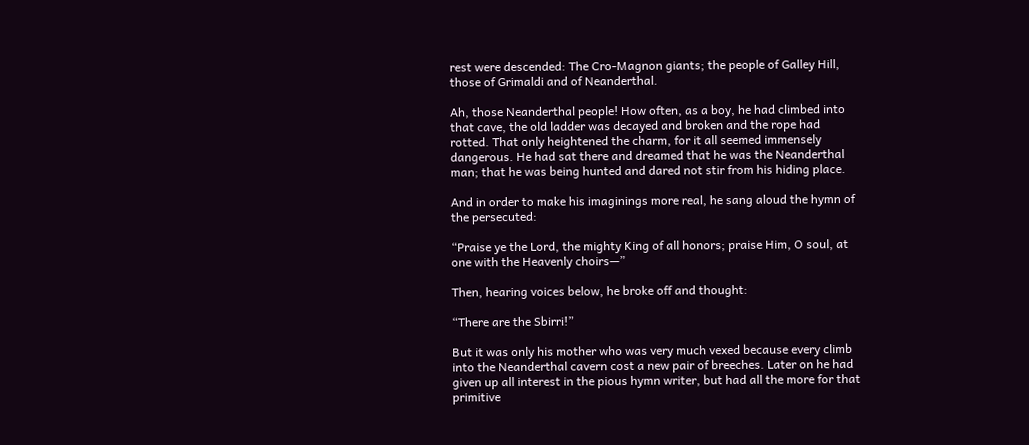rest were descended: The Cro-Magnon giants; the people of Galley Hill, those of Grimaldi and of Neanderthal.

Ah, those Neanderthal people! How often, as a boy, he had climbed into that cave, the old ladder was decayed and broken and the rope had rotted. That only heightened the charm, for it all seemed immensely dangerous. He had sat there and dreamed that he was the Neanderthal man; that he was being hunted and dared not stir from his hiding place.

And in order to make his imaginings more real, he sang aloud the hymn of the persecuted:

“Praise ye the Lord, the mighty King of all honors; praise Him, O soul, at one with the Heavenly choirs—”

Then, hearing voices below, he broke off and thought:

“There are the Sbirri!”

But it was only his mother who was very much vexed because every climb into the Neanderthal cavern cost a new pair of breeches. Later on he had given up all interest in the pious hymn writer, but had all the more for that primitive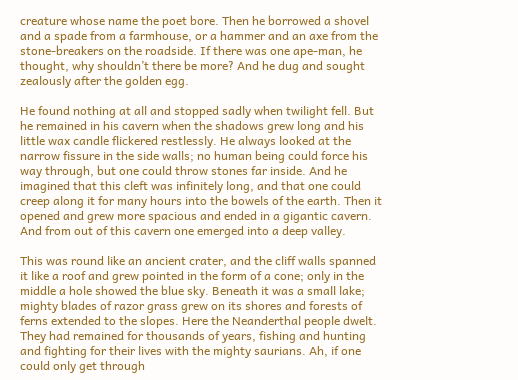creature whose name the poet bore. Then he borrowed a shovel and a spade from a farmhouse, or a hammer and an axe from the stone-breakers on the roadside. If there was one ape-man, he thought, why shouldn’t there be more? And he dug and sought zealously after the golden egg.

He found nothing at all and stopped sadly when twilight fell. But he remained in his cavern when the shadows grew long and his little wax candle flickered restlessly. He always looked at the narrow fissure in the side walls; no human being could force his way through, but one could throw stones far inside. And he imagined that this cleft was infinitely long, and that one could creep along it for many hours into the bowels of the earth. Then it opened and grew more spacious and ended in a gigantic cavern. And from out of this cavern one emerged into a deep valley.

This was round like an ancient crater, and the cliff walls spanned it like a roof and grew pointed in the form of a cone; only in the middle a hole showed the blue sky. Beneath it was a small lake; mighty blades of razor grass grew on its shores and forests of ferns extended to the slopes. Here the Neanderthal people dwelt. They had remained for thousands of years, fishing and hunting and fighting for their lives with the mighty saurians. Ah, if one could only get through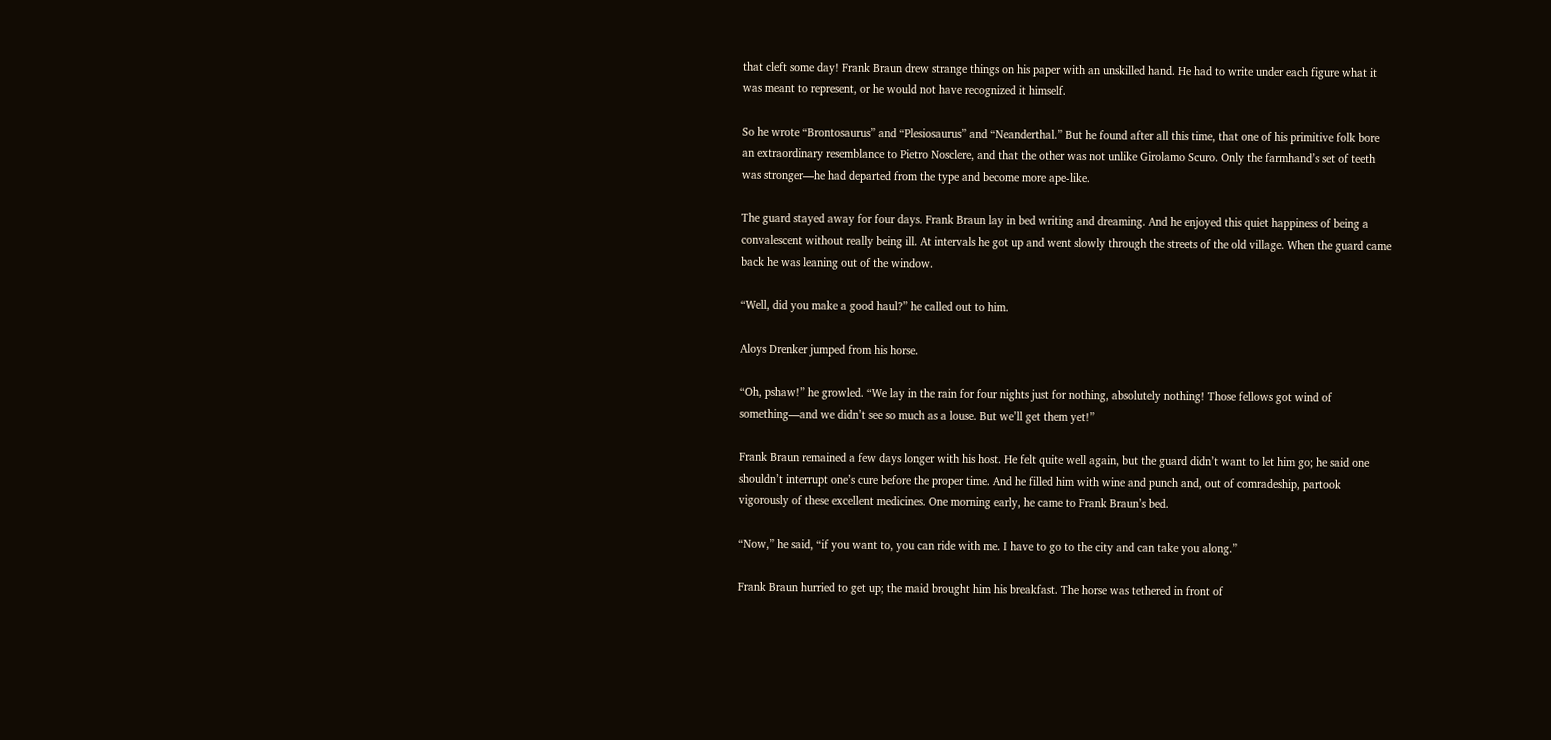that cleft some day! Frank Braun drew strange things on his paper with an unskilled hand. He had to write under each figure what it was meant to represent, or he would not have recognized it himself.

So he wrote “Brontosaurus” and “Plesiosaurus” and “Neanderthal.” But he found after all this time, that one of his primitive folk bore an extraordinary resemblance to Pietro Nosclere, and that the other was not unlike Girolamo Scuro. Only the farmhand’s set of teeth was stronger—he had departed from the type and become more ape-like.

The guard stayed away for four days. Frank Braun lay in bed writing and dreaming. And he enjoyed this quiet happiness of being a convalescent without really being ill. At intervals he got up and went slowly through the streets of the old village. When the guard came back he was leaning out of the window.

“Well, did you make a good haul?” he called out to him.

Aloys Drenker jumped from his horse.

“Oh, pshaw!” he growled. “We lay in the rain for four nights just for nothing, absolutely nothing! Those fellows got wind of something—and we didn’t see so much as a louse. But we’ll get them yet!”

Frank Braun remained a few days longer with his host. He felt quite well again, but the guard didn’t want to let him go; he said one shouldn’t interrupt one’s cure before the proper time. And he filled him with wine and punch and, out of comradeship, partook vigorously of these excellent medicines. One morning early, he came to Frank Braun’s bed.

“Now,” he said, “if you want to, you can ride with me. I have to go to the city and can take you along.”

Frank Braun hurried to get up; the maid brought him his breakfast. The horse was tethered in front of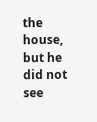the house, but he did not see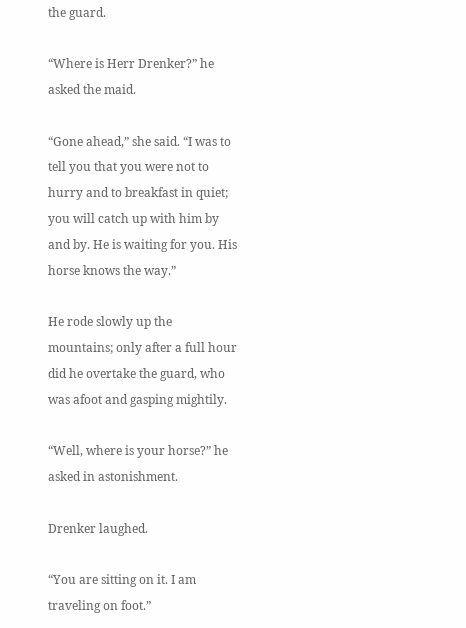the guard.

“Where is Herr Drenker?” he asked the maid.

“Gone ahead,” she said. “I was to tell you that you were not to hurry and to breakfast in quiet; you will catch up with him by and by. He is waiting for you. His horse knows the way.”

He rode slowly up the mountains; only after a full hour did he overtake the guard, who was afoot and gasping mightily.

“Well, where is your horse?” he asked in astonishment.

Drenker laughed.

“You are sitting on it. I am traveling on foot.”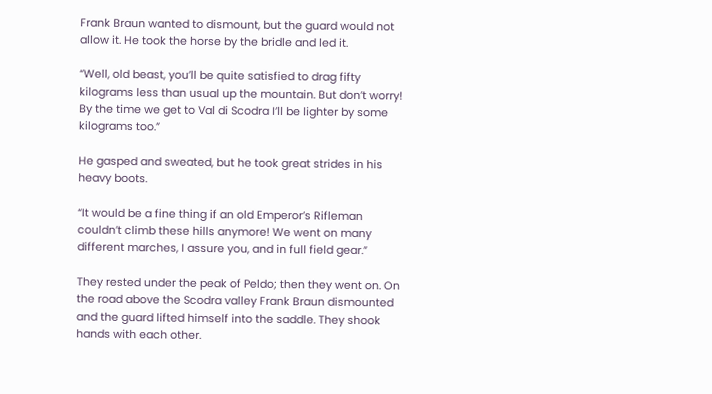Frank Braun wanted to dismount, but the guard would not allow it. He took the horse by the bridle and led it.

“Well, old beast, you’ll be quite satisfied to drag fifty kilograms less than usual up the mountain. But don’t worry! By the time we get to Val di Scodra I’ll be lighter by some kilograms too.”

He gasped and sweated, but he took great strides in his heavy boots.

“It would be a fine thing if an old Emperor’s Rifleman couldn’t climb these hills anymore! We went on many different marches, I assure you, and in full field gear.”

They rested under the peak of Peldo; then they went on. On the road above the Scodra valley Frank Braun dismounted and the guard lifted himself into the saddle. They shook hands with each other.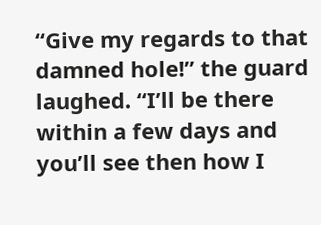“Give my regards to that damned hole!” the guard laughed. “I’ll be there within a few days and you’ll see then how I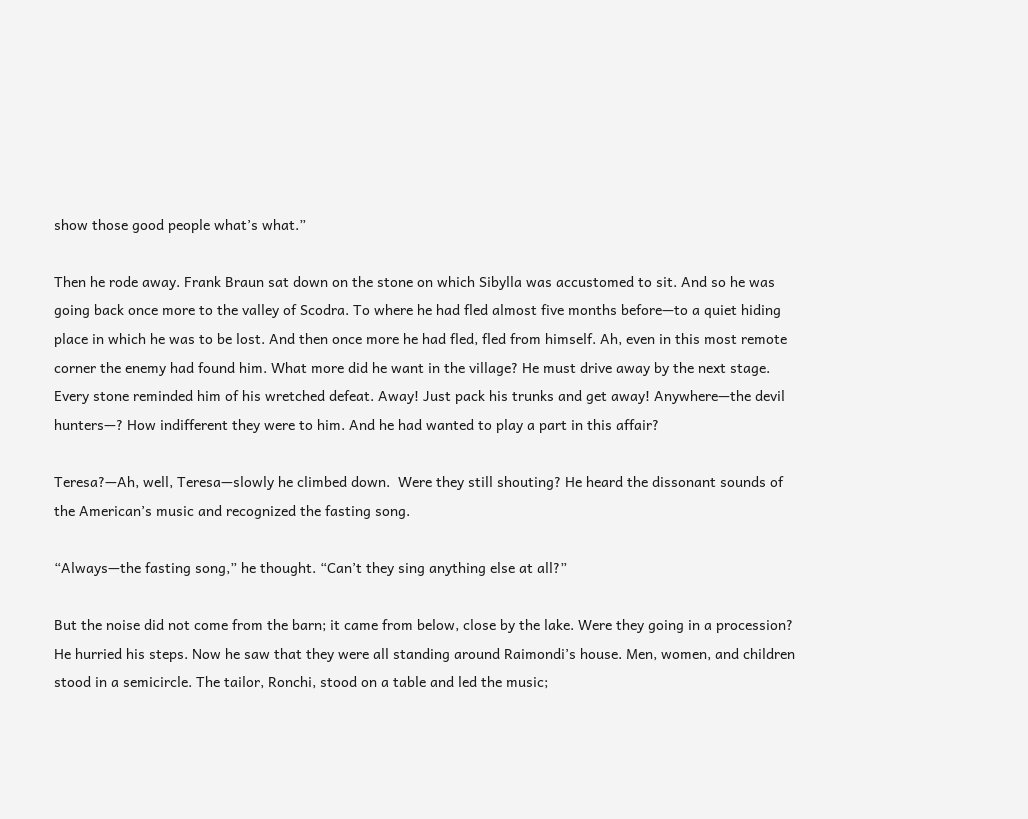show those good people what’s what.”

Then he rode away. Frank Braun sat down on the stone on which Sibylla was accustomed to sit. And so he was going back once more to the valley of Scodra. To where he had fled almost five months before—to a quiet hiding place in which he was to be lost. And then once more he had fled, fled from himself. Ah, even in this most remote corner the enemy had found him. What more did he want in the village? He must drive away by the next stage. Every stone reminded him of his wretched defeat. Away! Just pack his trunks and get away! Anywhere—the devil hunters—? How indifferent they were to him. And he had wanted to play a part in this affair?

Teresa?—Ah, well, Teresa—slowly he climbed down.  Were they still shouting? He heard the dissonant sounds of the American’s music and recognized the fasting song.

“Always—the fasting song,” he thought. “Can’t they sing anything else at all?”

But the noise did not come from the barn; it came from below, close by the lake. Were they going in a procession? He hurried his steps. Now he saw that they were all standing around Raimondi’s house. Men, women, and children stood in a semicircle. The tailor, Ronchi, stood on a table and led the music;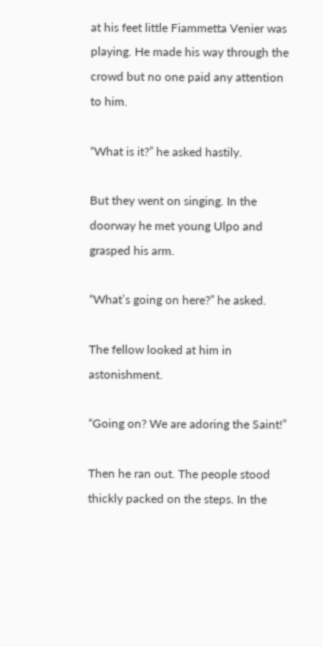at his feet little Fiammetta Venier was playing. He made his way through the crowd but no one paid any attention to him.

“What is it?” he asked hastily.

But they went on singing. In the doorway he met young Ulpo and grasped his arm.

“What’s going on here?” he asked.

The fellow looked at him in astonishment.

“Going on? We are adoring the Saint!”

Then he ran out. The people stood thickly packed on the steps. In the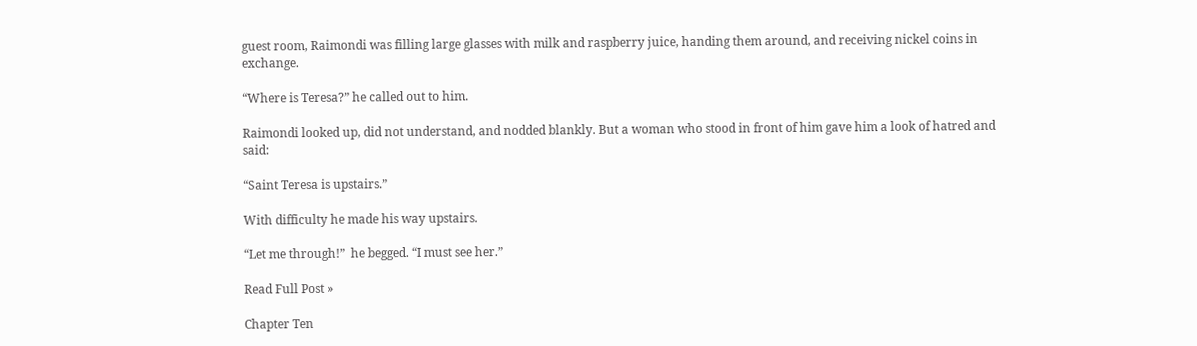guest room, Raimondi was filling large glasses with milk and raspberry juice, handing them around, and receiving nickel coins in exchange.

“Where is Teresa?” he called out to him.

Raimondi looked up, did not understand, and nodded blankly. But a woman who stood in front of him gave him a look of hatred and said:

“Saint Teresa is upstairs.”

With difficulty he made his way upstairs.

“Let me through!”  he begged. “I must see her.”

Read Full Post »

Chapter Ten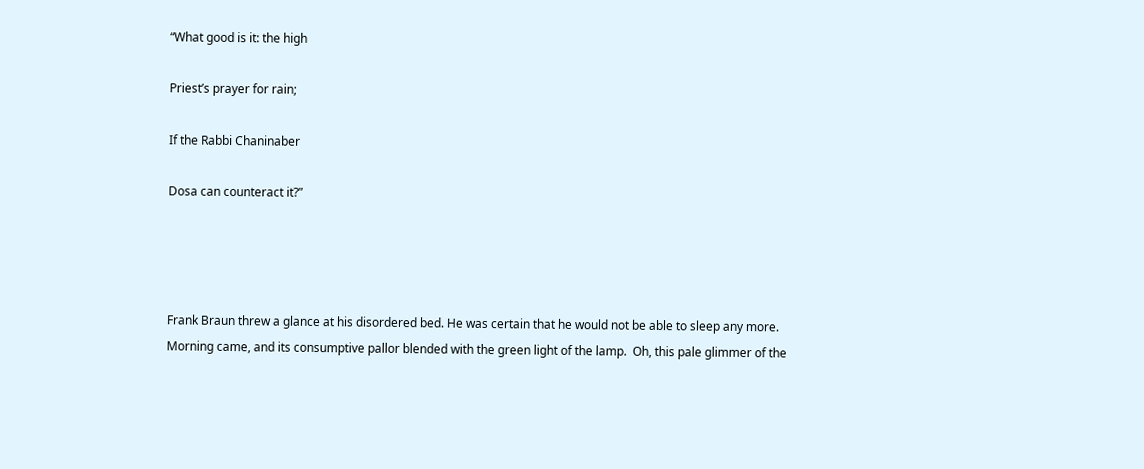“What good is it: the high

Priest’s prayer for rain;

If the Rabbi Chaninaber

Dosa can counteract it?”




Frank Braun threw a glance at his disordered bed. He was certain that he would not be able to sleep any more. Morning came, and its consumptive pallor blended with the green light of the lamp.  Oh, this pale glimmer of the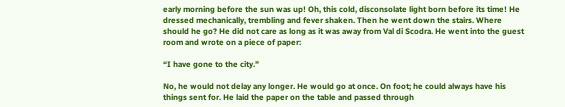early morning before the sun was up! Oh, this cold, disconsolate light born before its time! He dressed mechanically, trembling and fever shaken. Then he went down the stairs. Where should he go? He did not care as long as it was away from Val di Scodra. He went into the guest room and wrote on a piece of paper:

“I have gone to the city.”

No, he would not delay any longer. He would go at once. On foot; he could always have his things sent for. He laid the paper on the table and passed through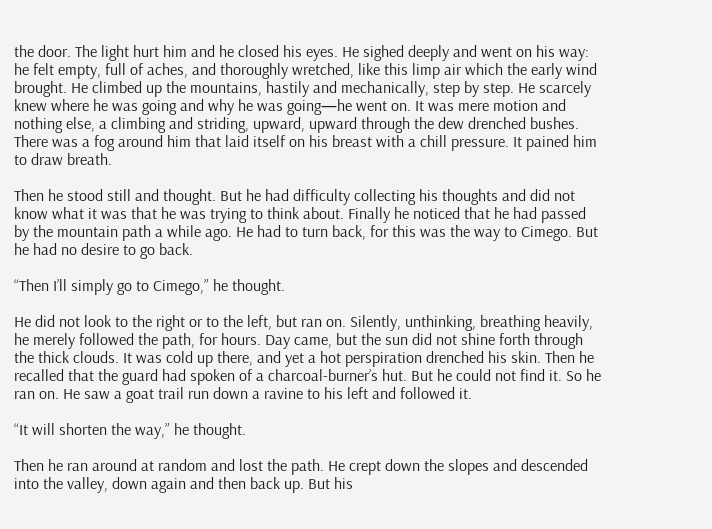the door. The light hurt him and he closed his eyes. He sighed deeply and went on his way: he felt empty, full of aches, and thoroughly wretched, like this limp air which the early wind brought. He climbed up the mountains, hastily and mechanically, step by step. He scarcely knew where he was going and why he was going—he went on. It was mere motion and nothing else, a climbing and striding, upward, upward through the dew drenched bushes. There was a fog around him that laid itself on his breast with a chill pressure. It pained him to draw breath.

Then he stood still and thought. But he had difficulty collecting his thoughts and did not know what it was that he was trying to think about. Finally he noticed that he had passed by the mountain path a while ago. He had to turn back, for this was the way to Cimego. But he had no desire to go back.

“Then I’ll simply go to Cimego,” he thought.

He did not look to the right or to the left, but ran on. Silently, unthinking, breathing heavily, he merely followed the path, for hours. Day came, but the sun did not shine forth through the thick clouds. It was cold up there, and yet a hot perspiration drenched his skin. Then he recalled that the guard had spoken of a charcoal-burner’s hut. But he could not find it. So he ran on. He saw a goat trail run down a ravine to his left and followed it.

“It will shorten the way,” he thought.

Then he ran around at random and lost the path. He crept down the slopes and descended into the valley, down again and then back up. But his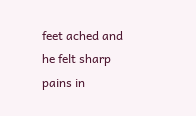feet ached and he felt sharp pains in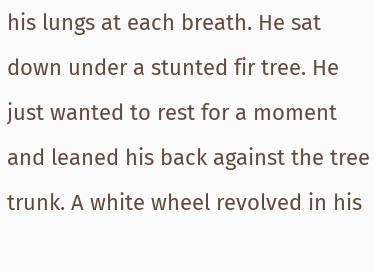his lungs at each breath. He sat down under a stunted fir tree. He just wanted to rest for a moment and leaned his back against the tree trunk. A white wheel revolved in his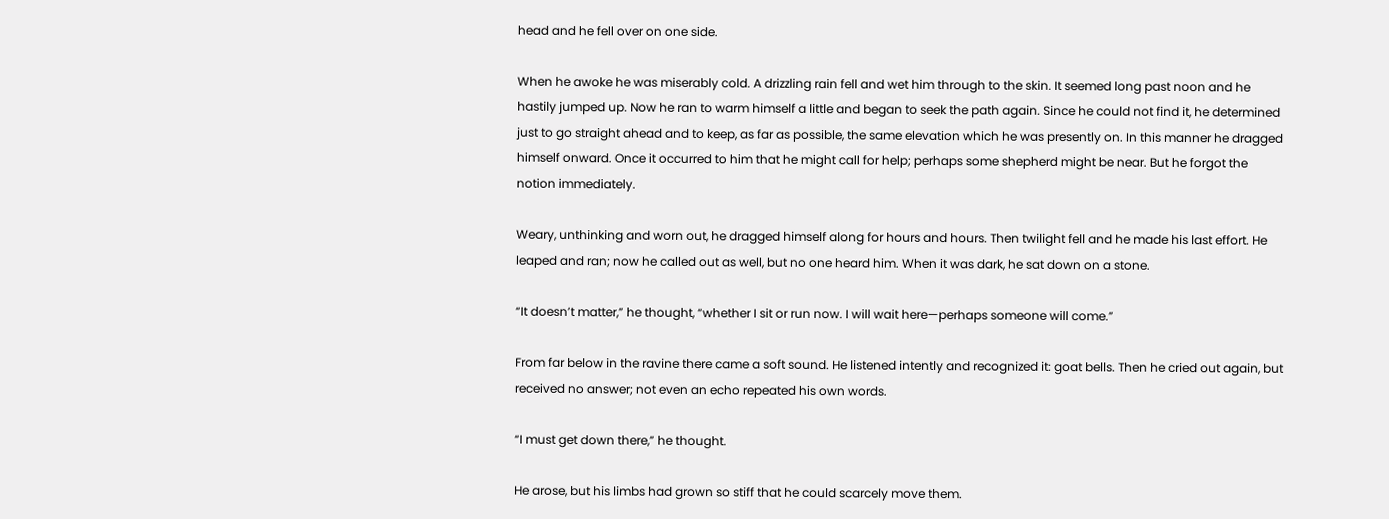head and he fell over on one side.

When he awoke he was miserably cold. A drizzling rain fell and wet him through to the skin. It seemed long past noon and he hastily jumped up. Now he ran to warm himself a little and began to seek the path again. Since he could not find it, he determined just to go straight ahead and to keep, as far as possible, the same elevation which he was presently on. In this manner he dragged himself onward. Once it occurred to him that he might call for help; perhaps some shepherd might be near. But he forgot the notion immediately.

Weary, unthinking and worn out, he dragged himself along for hours and hours. Then twilight fell and he made his last effort. He leaped and ran; now he called out as well, but no one heard him. When it was dark, he sat down on a stone.

“It doesn’t matter,” he thought, “whether I sit or run now. I will wait here—perhaps someone will come.”

From far below in the ravine there came a soft sound. He listened intently and recognized it: goat bells. Then he cried out again, but received no answer; not even an echo repeated his own words.

“I must get down there,” he thought.

He arose, but his limbs had grown so stiff that he could scarcely move them.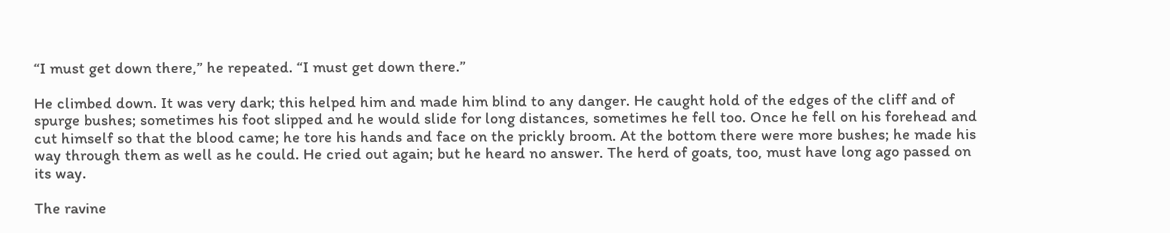“I must get down there,” he repeated. “I must get down there.”

He climbed down. It was very dark; this helped him and made him blind to any danger. He caught hold of the edges of the cliff and of spurge bushes; sometimes his foot slipped and he would slide for long distances, sometimes he fell too. Once he fell on his forehead and cut himself so that the blood came; he tore his hands and face on the prickly broom. At the bottom there were more bushes; he made his way through them as well as he could. He cried out again; but he heard no answer. The herd of goats, too, must have long ago passed on its way.

The ravine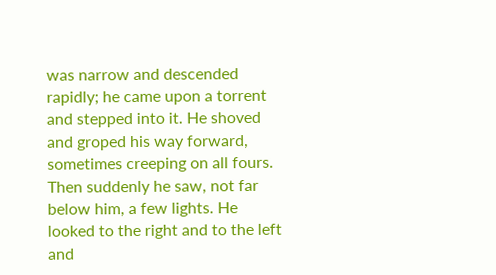was narrow and descended rapidly; he came upon a torrent and stepped into it. He shoved and groped his way forward, sometimes creeping on all fours. Then suddenly he saw, not far below him, a few lights. He looked to the right and to the left and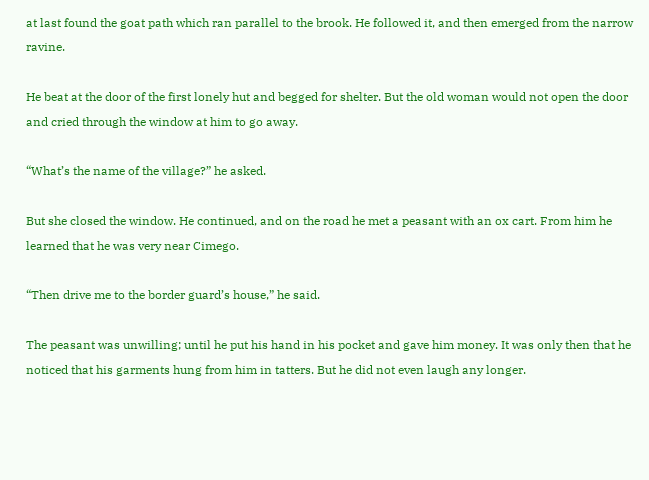at last found the goat path which ran parallel to the brook. He followed it, and then emerged from the narrow ravine.

He beat at the door of the first lonely hut and begged for shelter. But the old woman would not open the door and cried through the window at him to go away.

“What’s the name of the village?” he asked.

But she closed the window. He continued, and on the road he met a peasant with an ox cart. From him he learned that he was very near Cimego.

“Then drive me to the border guard’s house,” he said.

The peasant was unwilling; until he put his hand in his pocket and gave him money. It was only then that he noticed that his garments hung from him in tatters. But he did not even laugh any longer.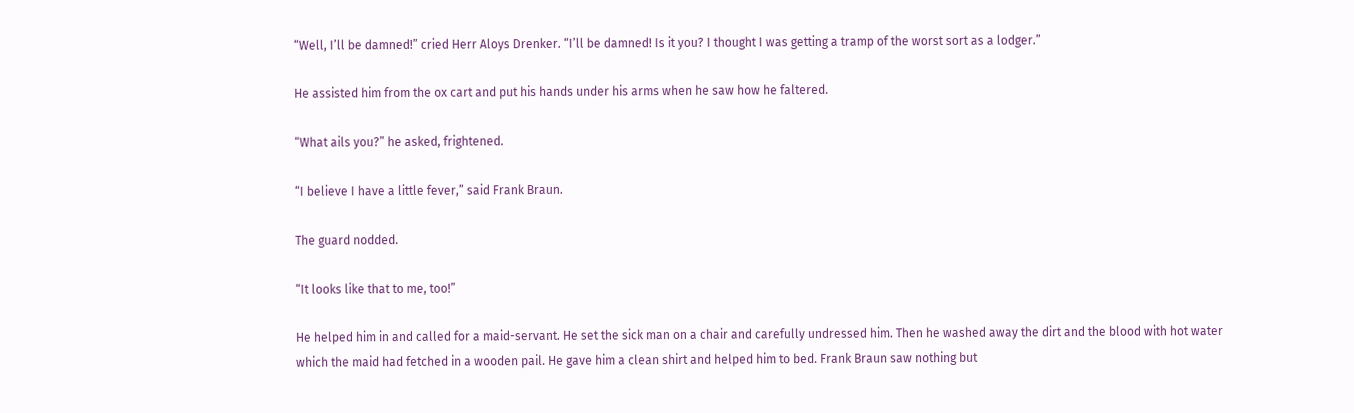“Well, I’ll be damned!” cried Herr Aloys Drenker. “I’ll be damned! Is it you? I thought I was getting a tramp of the worst sort as a lodger.”

He assisted him from the ox cart and put his hands under his arms when he saw how he faltered.

“What ails you?” he asked, frightened.

“I believe I have a little fever,” said Frank Braun.

The guard nodded.

“It looks like that to me, too!”

He helped him in and called for a maid-servant. He set the sick man on a chair and carefully undressed him. Then he washed away the dirt and the blood with hot water which the maid had fetched in a wooden pail. He gave him a clean shirt and helped him to bed. Frank Braun saw nothing but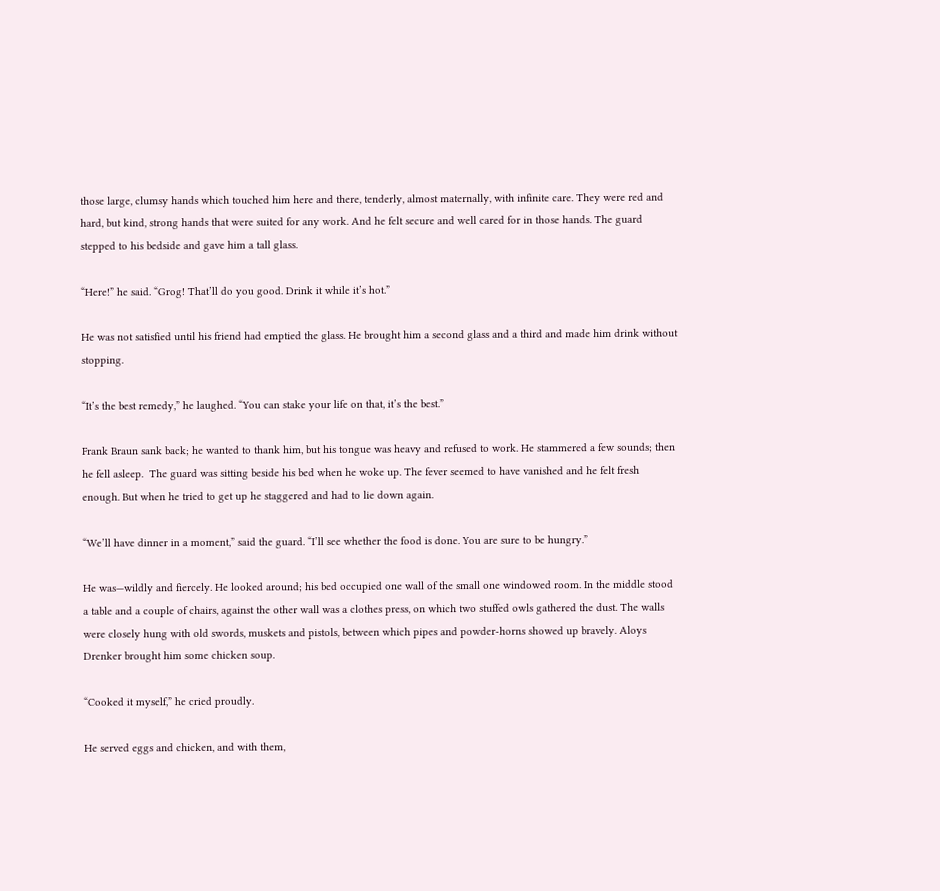those large, clumsy hands which touched him here and there, tenderly, almost maternally, with infinite care. They were red and hard, but kind, strong hands that were suited for any work. And he felt secure and well cared for in those hands. The guard stepped to his bedside and gave him a tall glass.

“Here!” he said. “Grog! That’ll do you good. Drink it while it’s hot.”

He was not satisfied until his friend had emptied the glass. He brought him a second glass and a third and made him drink without stopping.

“It’s the best remedy,” he laughed. “You can stake your life on that, it’s the best.”

Frank Braun sank back; he wanted to thank him, but his tongue was heavy and refused to work. He stammered a few sounds; then he fell asleep.  The guard was sitting beside his bed when he woke up. The fever seemed to have vanished and he felt fresh enough. But when he tried to get up he staggered and had to lie down again.

“We’ll have dinner in a moment,” said the guard. “I’ll see whether the food is done. You are sure to be hungry.”

He was—wildly and fiercely. He looked around; his bed occupied one wall of the small one windowed room. In the middle stood a table and a couple of chairs, against the other wall was a clothes press, on which two stuffed owls gathered the dust. The walls were closely hung with old swords, muskets and pistols, between which pipes and powder-horns showed up bravely. Aloys Drenker brought him some chicken soup.

“Cooked it myself,” he cried proudly.

He served eggs and chicken, and with them,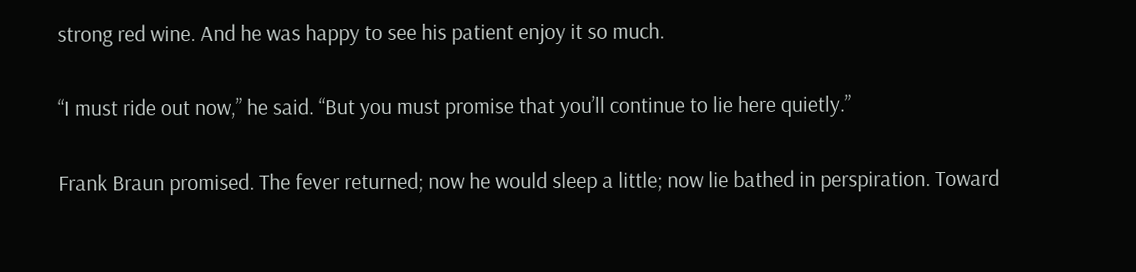strong red wine. And he was happy to see his patient enjoy it so much.

“I must ride out now,” he said. “But you must promise that you’ll continue to lie here quietly.”

Frank Braun promised. The fever returned; now he would sleep a little; now lie bathed in perspiration. Toward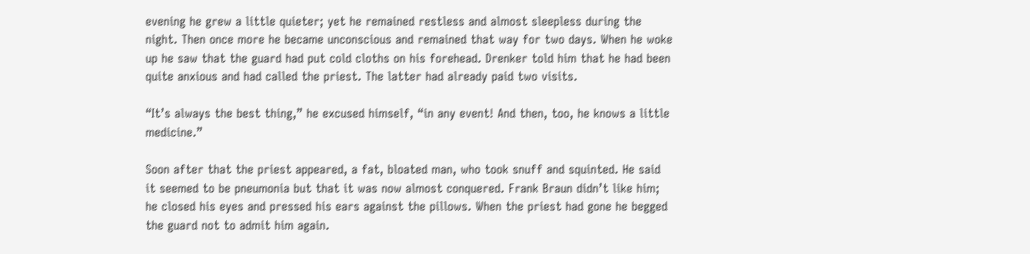evening he grew a little quieter; yet he remained restless and almost sleepless during the night. Then once more he became unconscious and remained that way for two days. When he woke up he saw that the guard had put cold cloths on his forehead. Drenker told him that he had been quite anxious and had called the priest. The latter had already paid two visits.

“It’s always the best thing,” he excused himself, “in any event! And then, too, he knows a little medicine.”

Soon after that the priest appeared, a fat, bloated man, who took snuff and squinted. He said it seemed to be pneumonia but that it was now almost conquered. Frank Braun didn’t like him; he closed his eyes and pressed his ears against the pillows. When the priest had gone he begged the guard not to admit him again.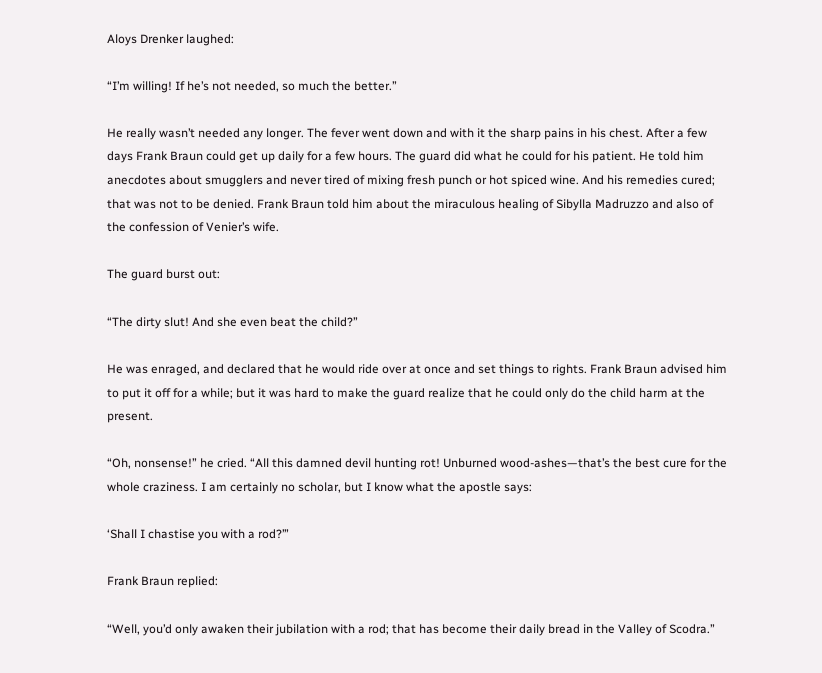Aloys Drenker laughed:

“I’m willing! If he’s not needed, so much the better.”

He really wasn’t needed any longer. The fever went down and with it the sharp pains in his chest. After a few days Frank Braun could get up daily for a few hours. The guard did what he could for his patient. He told him anecdotes about smugglers and never tired of mixing fresh punch or hot spiced wine. And his remedies cured; that was not to be denied. Frank Braun told him about the miraculous healing of Sibylla Madruzzo and also of the confession of Venier’s wife.

The guard burst out:

“The dirty slut! And she even beat the child?”

He was enraged, and declared that he would ride over at once and set things to rights. Frank Braun advised him to put it off for a while; but it was hard to make the guard realize that he could only do the child harm at the present.

“Oh, nonsense!” he cried. “All this damned devil hunting rot! Unburned wood-ashes—that’s the best cure for the whole craziness. I am certainly no scholar, but I know what the apostle says:

‘Shall I chastise you with a rod?’”

Frank Braun replied:

“Well, you’d only awaken their jubilation with a rod; that has become their daily bread in the Valley of Scodra.”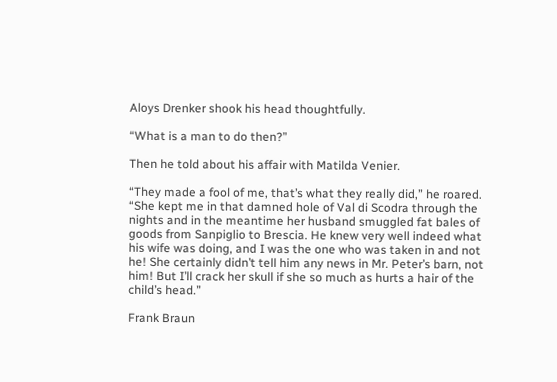Aloys Drenker shook his head thoughtfully.

“What is a man to do then?”

Then he told about his affair with Matilda Venier.

“They made a fool of me, that’s what they really did,” he roared. “She kept me in that damned hole of Val di Scodra through the nights and in the meantime her husband smuggled fat bales of goods from Sanpiglio to Brescia. He knew very well indeed what his wife was doing, and I was the one who was taken in and not he! She certainly didn’t tell him any news in Mr. Peter’s barn, not him! But I’ll crack her skull if she so much as hurts a hair of the child’s head.”

Frank Braun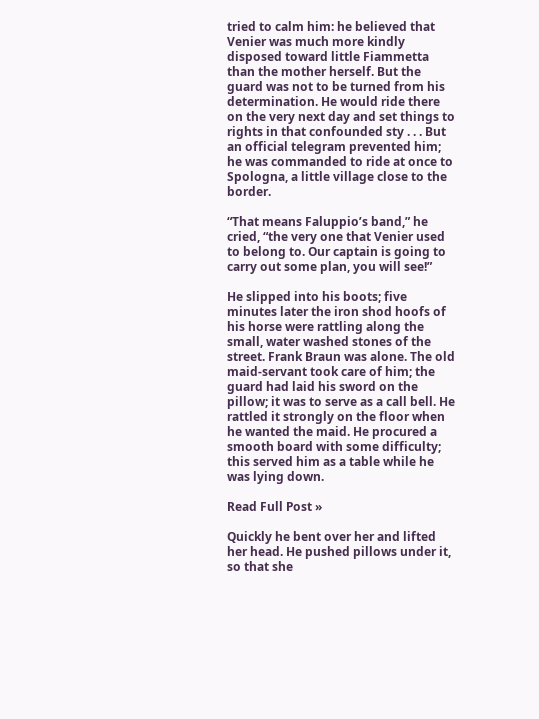tried to calm him: he believed that Venier was much more kindly disposed toward little Fiammetta than the mother herself. But the guard was not to be turned from his determination. He would ride there on the very next day and set things to rights in that confounded sty . . . But an official telegram prevented him; he was commanded to ride at once to Spologna, a little village close to the border.

“That means Faluppio’s band,” he cried, “the very one that Venier used to belong to. Our captain is going to carry out some plan, you will see!”

He slipped into his boots; five minutes later the iron shod hoofs of his horse were rattling along the small, water washed stones of the street. Frank Braun was alone. The old maid-servant took care of him; the guard had laid his sword on the pillow; it was to serve as a call bell. He rattled it strongly on the floor when he wanted the maid. He procured a smooth board with some difficulty; this served him as a table while he was lying down.

Read Full Post »

Quickly he bent over her and lifted her head. He pushed pillows under it, so that she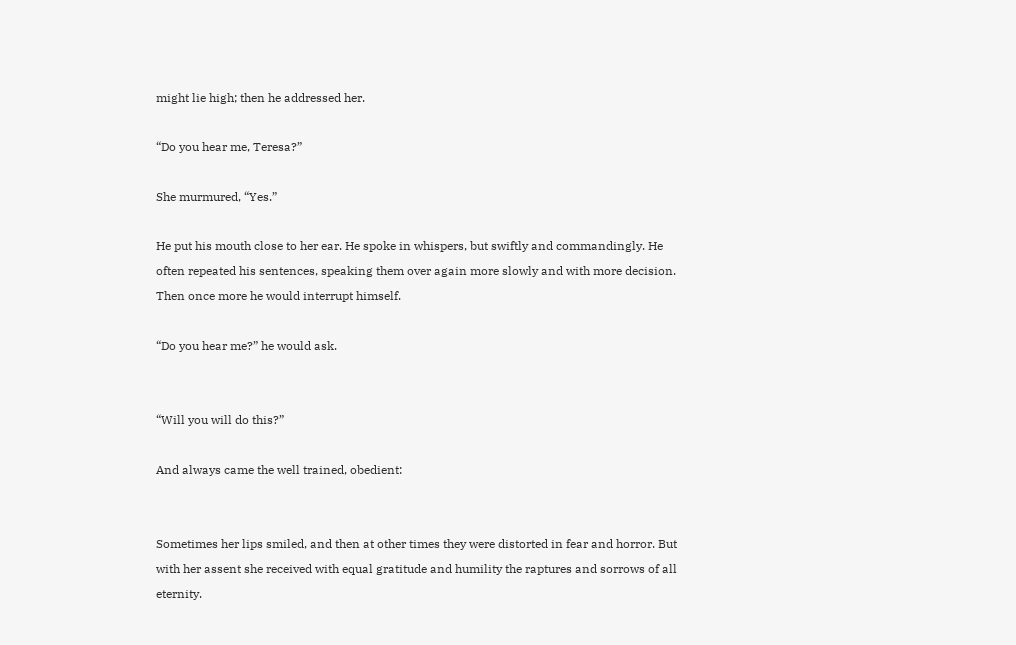might lie high; then he addressed her.

“Do you hear me, Teresa?”

She murmured, “Yes.”

He put his mouth close to her ear. He spoke in whispers, but swiftly and commandingly. He often repeated his sentences, speaking them over again more slowly and with more decision. Then once more he would interrupt himself.

“Do you hear me?” he would ask.


“Will you will do this?”

And always came the well trained, obedient:


Sometimes her lips smiled, and then at other times they were distorted in fear and horror. But with her assent she received with equal gratitude and humility the raptures and sorrows of all eternity.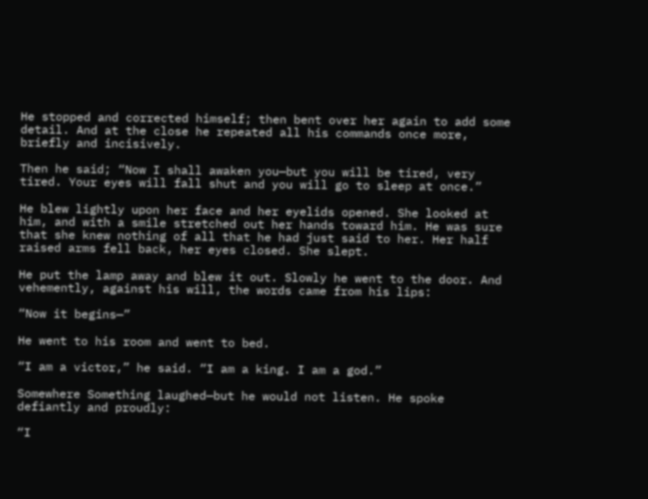He stopped and corrected himself; then bent over her again to add some detail. And at the close he repeated all his commands once more, briefly and incisively.

Then he said; “Now I shall awaken you—but you will be tired, very tired. Your eyes will fall shut and you will go to sleep at once.”

He blew lightly upon her face and her eyelids opened. She looked at him, and with a smile stretched out her hands toward him. He was sure that she knew nothing of all that he had just said to her. Her half raised arms fell back, her eyes closed. She slept.

He put the lamp away and blew it out. Slowly he went to the door. And vehemently, against his will, the words came from his lips:

“Now it begins—”

He went to his room and went to bed.

“I am a victor,” he said. “I am a king. I am a god.”

Somewhere Something laughed—but he would not listen. He spoke defiantly and proudly:

“I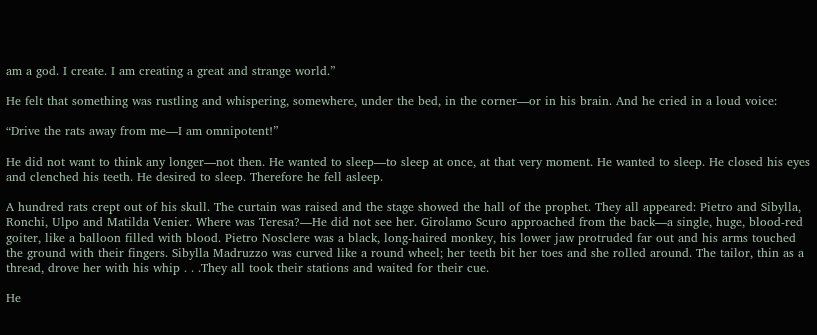am a god. I create. I am creating a great and strange world.”

He felt that something was rustling and whispering, somewhere, under the bed, in the corner—or in his brain. And he cried in a loud voice:

“Drive the rats away from me—I am omnipotent!”

He did not want to think any longer—not then. He wanted to sleep—to sleep at once, at that very moment. He wanted to sleep. He closed his eyes and clenched his teeth. He desired to sleep. Therefore he fell asleep.

A hundred rats crept out of his skull. The curtain was raised and the stage showed the hall of the prophet. They all appeared: Pietro and Sibylla, Ronchi, Ulpo and Matilda Venier. Where was Teresa?—He did not see her. Girolamo Scuro approached from the back—a single, huge, blood-red goiter, like a balloon filled with blood. Pietro Nosclere was a black, long-haired monkey, his lower jaw protruded far out and his arms touched the ground with their fingers. Sibylla Madruzzo was curved like a round wheel; her teeth bit her toes and she rolled around. The tailor, thin as a thread, drove her with his whip . . .They all took their stations and waited for their cue.

He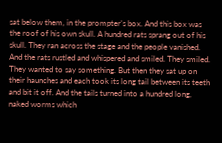sat below them, in the prompter’s box. And this box was the roof of his own skull. A hundred rats sprang out of his skull. They ran across the stage and the people vanished. And the rats rustled and whispered and smiled. They smiled. They wanted to say something. But then they sat up on their haunches and each took its long tail between its teeth and bit it off. And the tails turned into a hundred long, naked worms which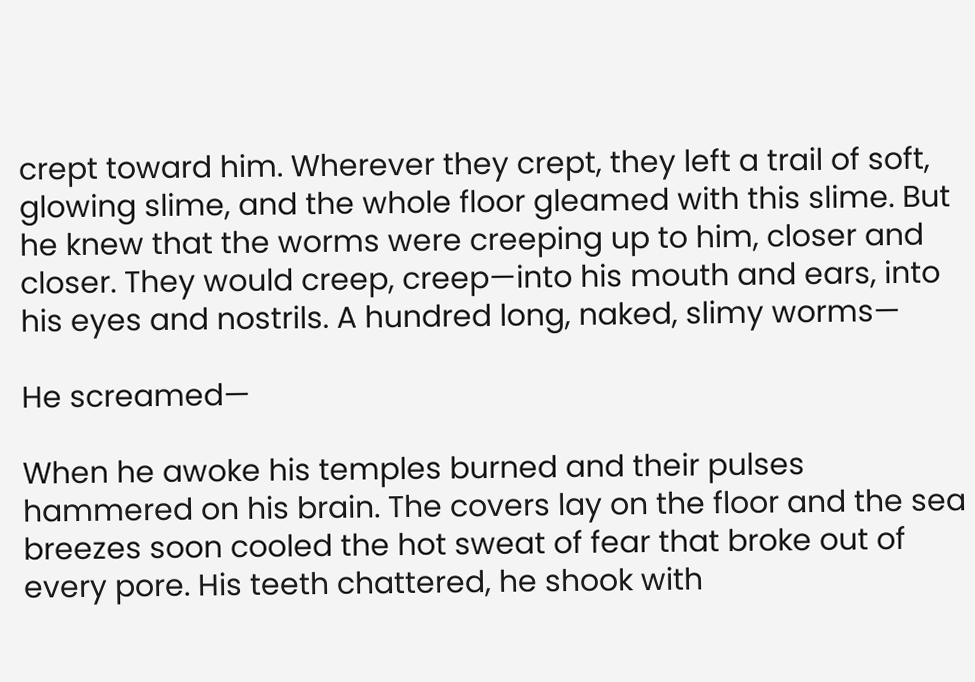crept toward him. Wherever they crept, they left a trail of soft, glowing slime, and the whole floor gleamed with this slime. But he knew that the worms were creeping up to him, closer and closer. They would creep, creep—into his mouth and ears, into his eyes and nostrils. A hundred long, naked, slimy worms—

He screamed—

When he awoke his temples burned and their pulses hammered on his brain. The covers lay on the floor and the sea breezes soon cooled the hot sweat of fear that broke out of every pore. His teeth chattered, he shook with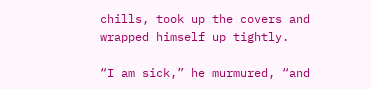chills, took up the covers and wrapped himself up tightly.

“I am sick,” he murmured, “and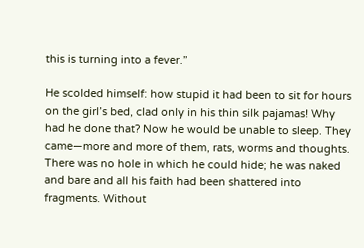this is turning into a fever.”

He scolded himself: how stupid it had been to sit for hours on the girl’s bed, clad only in his thin silk pajamas! Why had he done that? Now he would be unable to sleep. They came—more and more of them, rats, worms and thoughts. There was no hole in which he could hide; he was naked and bare and all his faith had been shattered into fragments. Without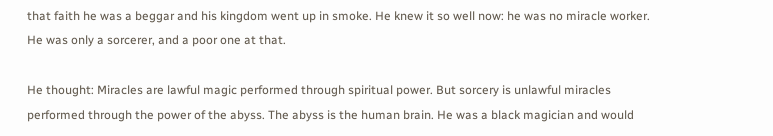that faith he was a beggar and his kingdom went up in smoke. He knew it so well now: he was no miracle worker. He was only a sorcerer, and a poor one at that.

He thought: Miracles are lawful magic performed through spiritual power. But sorcery is unlawful miracles performed through the power of the abyss. The abyss is the human brain. He was a black magician and would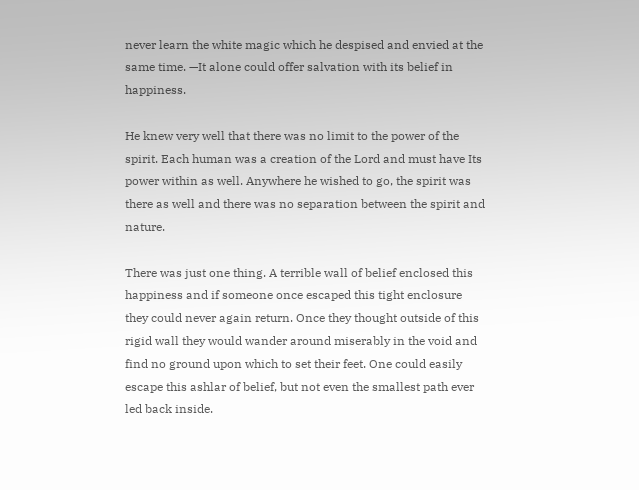never learn the white magic which he despised and envied at the same time. —It alone could offer salvation with its belief in happiness.

He knew very well that there was no limit to the power of the spirit. Each human was a creation of the Lord and must have Its power within as well. Anywhere he wished to go, the spirit was there as well and there was no separation between the spirit and nature.

There was just one thing. A terrible wall of belief enclosed this happiness and if someone once escaped this tight enclosure they could never again return. Once they thought outside of this rigid wall they would wander around miserably in the void and find no ground upon which to set their feet. One could easily escape this ashlar of belief, but not even the smallest path ever led back inside.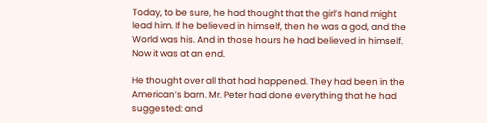Today, to be sure, he had thought that the girl’s hand might lead him. If he believed in himself, then he was a god, and the World was his. And in those hours he had believed in himself. Now it was at an end.

He thought over all that had happened. They had been in the American’s barn. Mr. Peter had done everything that he had suggested: and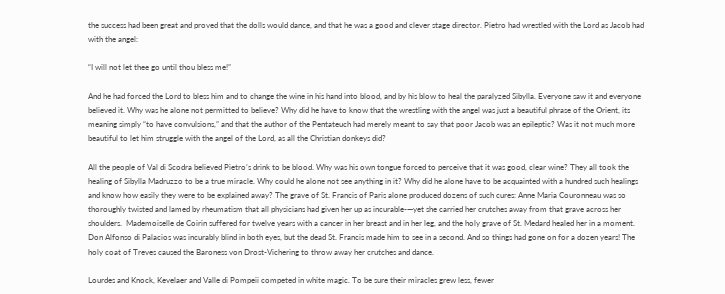the success had been great and proved that the dolls would dance, and that he was a good and clever stage director. Pietro had wrestled with the Lord as Jacob had with the angel:

“I will not let thee go until thou bless me!”

And he had forced the Lord to bless him and to change the wine in his hand into blood, and by his blow to heal the paralyzed Sibylla. Everyone saw it and everyone believed it. Why was he alone not permitted to believe? Why did he have to know that the wrestling with the angel was just a beautiful phrase of the Orient, its meaning simply “to have convulsions,” and that the author of the Pentateuch had merely meant to say that poor Jacob was an epileptic? Was it not much more beautiful to let him struggle with the angel of the Lord, as all the Christian donkeys did?

All the people of Val di Scodra believed Pietro’s drink to be blood. Why was his own tongue forced to perceive that it was good, clear wine? They all took the healing of Sibylla Madruzzo to be a true miracle. Why could he alone not see anything in it? Why did he alone have to be acquainted with a hundred such healings and know how easily they were to be explained away? The grave of St. Francis of Paris alone produced dozens of such cures: Anne Maria Couronneau was so thoroughly twisted and lamed by rheumatism that all physicians had given her up as incurable-—yet she carried her crutches away from that grave across her shoulders.  Mademoiselle de Coirin suffered for twelve years with a cancer in her breast and in her leg, and the holy grave of St. Medard healed her in a moment. Don Alfonso di Palacios was incurably blind in both eyes, but the dead St. Francis made him to see in a second. And so things had gone on for a dozen years! The holy coat of Treves caused the Baroness von Drost-Vichering to throw away her crutches and dance.

Lourdes and Knock, Kevelaer and Valle di Pompeii competed in white magic. To be sure their miracles grew less, fewer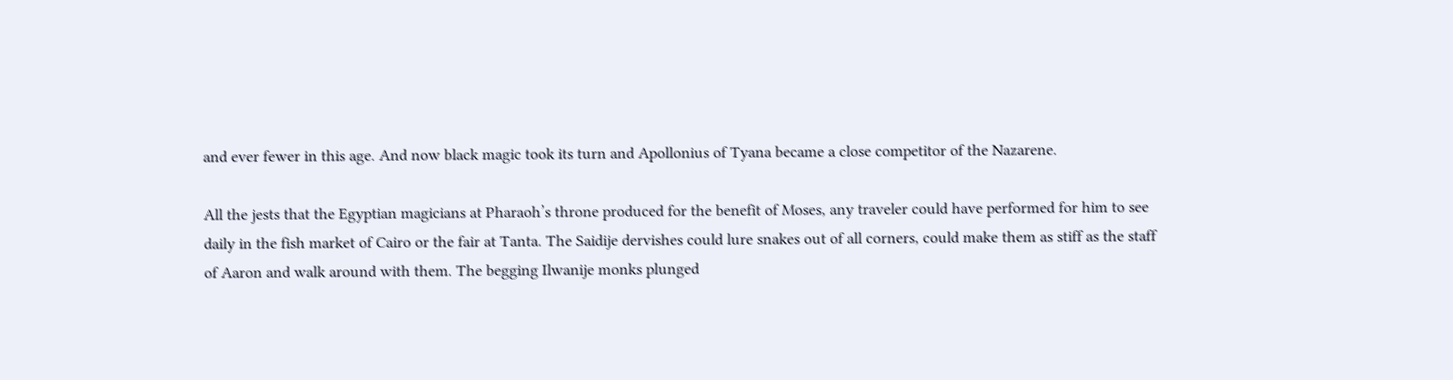and ever fewer in this age. And now black magic took its turn and Apollonius of Tyana became a close competitor of the Nazarene.

All the jests that the Egyptian magicians at Pharaoh’s throne produced for the benefit of Moses, any traveler could have performed for him to see daily in the fish market of Cairo or the fair at Tanta. The Saidije dervishes could lure snakes out of all corners, could make them as stiff as the staff of Aaron and walk around with them. The begging Ilwanije monks plunged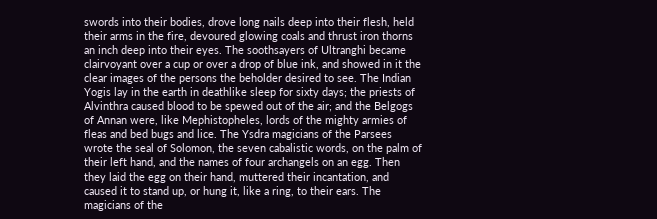swords into their bodies, drove long nails deep into their flesh, held their arms in the fire, devoured glowing coals and thrust iron thorns an inch deep into their eyes. The soothsayers of Ultranghi became clairvoyant over a cup or over a drop of blue ink, and showed in it the clear images of the persons the beholder desired to see. The Indian Yogis lay in the earth in deathlike sleep for sixty days; the priests of Alvinthra caused blood to be spewed out of the air; and the Belgogs of Annan were, like Mephistopheles, lords of the mighty armies of fleas and bed bugs and lice. The Ysdra magicians of the Parsees wrote the seal of Solomon, the seven cabalistic words, on the palm of their left hand, and the names of four archangels on an egg. Then they laid the egg on their hand, muttered their incantation, and caused it to stand up, or hung it, like a ring, to their ears. The magicians of the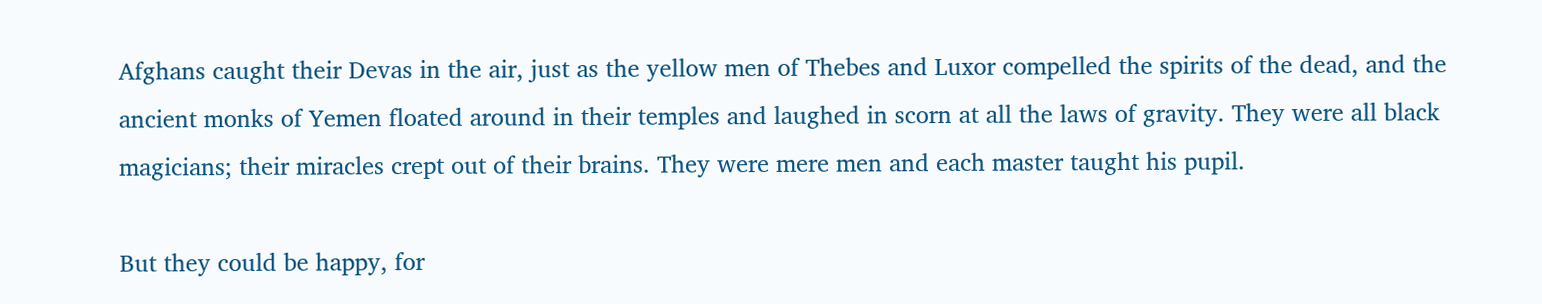Afghans caught their Devas in the air, just as the yellow men of Thebes and Luxor compelled the spirits of the dead, and the ancient monks of Yemen floated around in their temples and laughed in scorn at all the laws of gravity. They were all black magicians; their miracles crept out of their brains. They were mere men and each master taught his pupil.

But they could be happy, for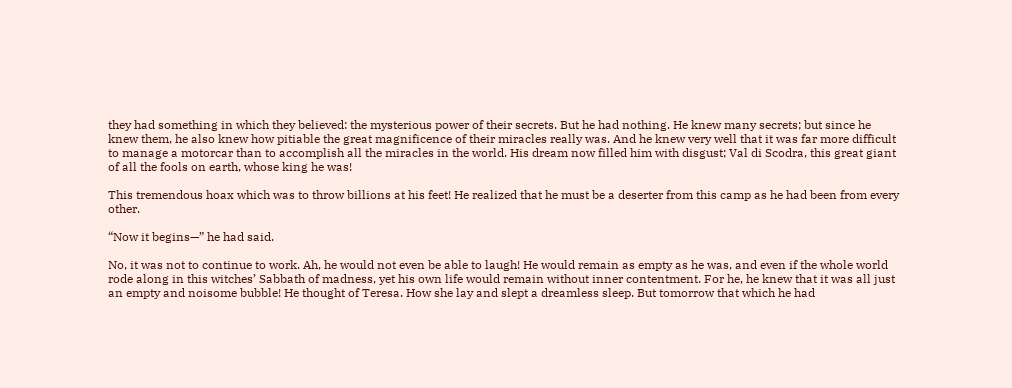they had something in which they believed: the mysterious power of their secrets. But he had nothing. He knew many secrets; but since he knew them, he also knew how pitiable the great magnificence of their miracles really was. And he knew very well that it was far more difficult to manage a motorcar than to accomplish all the miracles in the world. His dream now filled him with disgust; Val di Scodra, this great giant of all the fools on earth, whose king he was!

This tremendous hoax which was to throw billions at his feet! He realized that he must be a deserter from this camp as he had been from every other.

“Now it begins—” he had said.

No, it was not to continue to work. Ah, he would not even be able to laugh! He would remain as empty as he was, and even if the whole world rode along in this witches’ Sabbath of madness, yet his own life would remain without inner contentment. For he, he knew that it was all just an empty and noisome bubble! He thought of Teresa. How she lay and slept a dreamless sleep. But tomorrow that which he had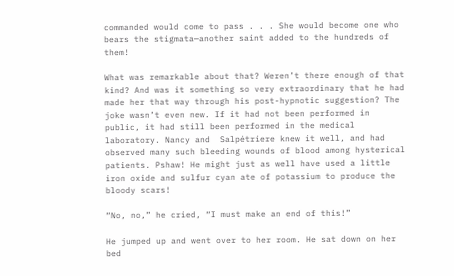commanded would come to pass . . . She would become one who bears the stigmata—another saint added to the hundreds of them!

What was remarkable about that? Weren’t there enough of that kind? And was it something so very extraordinary that he had made her that way through his post-hypnotic suggestion? The joke wasn’t even new. If it had not been performed in public, it had still been performed in the medical laboratory. Nancy and  Salpétriere knew it well, and had observed many such bleeding wounds of blood among hysterical patients. Pshaw! He might just as well have used a little iron oxide and sulfur cyan ate of potassium to produce the bloody scars!

“No, no,” he cried, “I must make an end of this!”

He jumped up and went over to her room. He sat down on her bed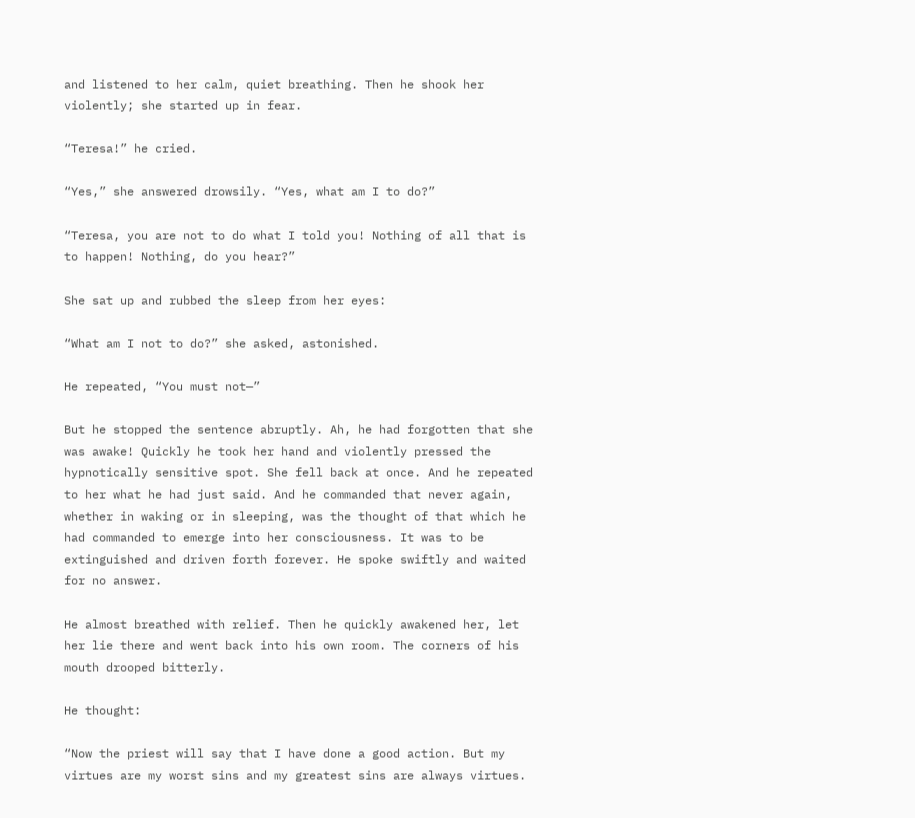and listened to her calm, quiet breathing. Then he shook her violently; she started up in fear.

“Teresa!” he cried.

“Yes,” she answered drowsily. “Yes, what am I to do?”

“Teresa, you are not to do what I told you! Nothing of all that is to happen! Nothing, do you hear?”

She sat up and rubbed the sleep from her eyes:

“What am I not to do?” she asked, astonished.

He repeated, “You must not—”

But he stopped the sentence abruptly. Ah, he had forgotten that she was awake! Quickly he took her hand and violently pressed the hypnotically sensitive spot. She fell back at once. And he repeated to her what he had just said. And he commanded that never again, whether in waking or in sleeping, was the thought of that which he had commanded to emerge into her consciousness. It was to be extinguished and driven forth forever. He spoke swiftly and waited for no answer.

He almost breathed with relief. Then he quickly awakened her, let her lie there and went back into his own room. The corners of his mouth drooped bitterly.

He thought:

“Now the priest will say that I have done a good action. But my virtues are my worst sins and my greatest sins are always virtues.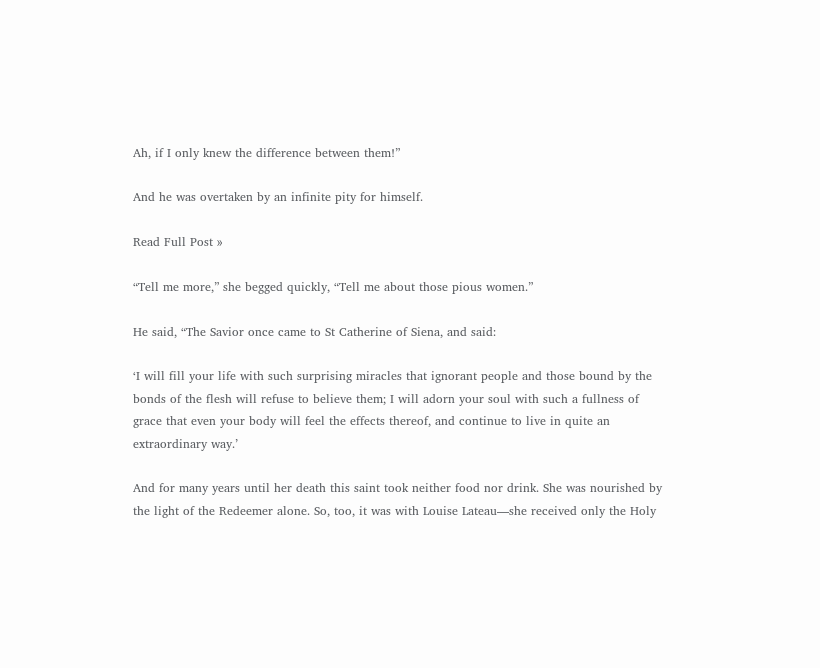Ah, if I only knew the difference between them!”

And he was overtaken by an infinite pity for himself.

Read Full Post »

“Tell me more,” she begged quickly, “Tell me about those pious women.”

He said, “The Savior once came to St Catherine of Siena, and said:

‘I will fill your life with such surprising miracles that ignorant people and those bound by the bonds of the flesh will refuse to believe them; I will adorn your soul with such a fullness of grace that even your body will feel the effects thereof, and continue to live in quite an extraordinary way.’

And for many years until her death this saint took neither food nor drink. She was nourished by the light of the Redeemer alone. So, too, it was with Louise Lateau—she received only the Holy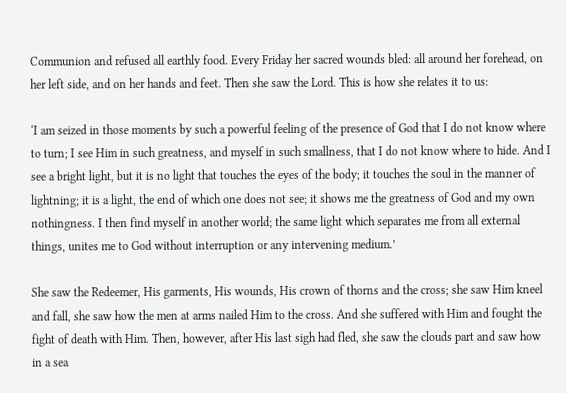Communion and refused all earthly food. Every Friday her sacred wounds bled: all around her forehead, on her left side, and on her hands and feet. Then she saw the Lord. This is how she relates it to us:

‘I am seized in those moments by such a powerful feeling of the presence of God that I do not know where to turn; I see Him in such greatness, and myself in such smallness, that I do not know where to hide. And I see a bright light, but it is no light that touches the eyes of the body; it touches the soul in the manner of lightning; it is a light, the end of which one does not see; it shows me the greatness of God and my own nothingness. I then find myself in another world; the same light which separates me from all external things, unites me to God without interruption or any intervening medium.’

She saw the Redeemer, His garments, His wounds, His crown of thorns and the cross; she saw Him kneel and fall, she saw how the men at arms nailed Him to the cross. And she suffered with Him and fought the fight of death with Him. Then, however, after His last sigh had fled, she saw the clouds part and saw how in a sea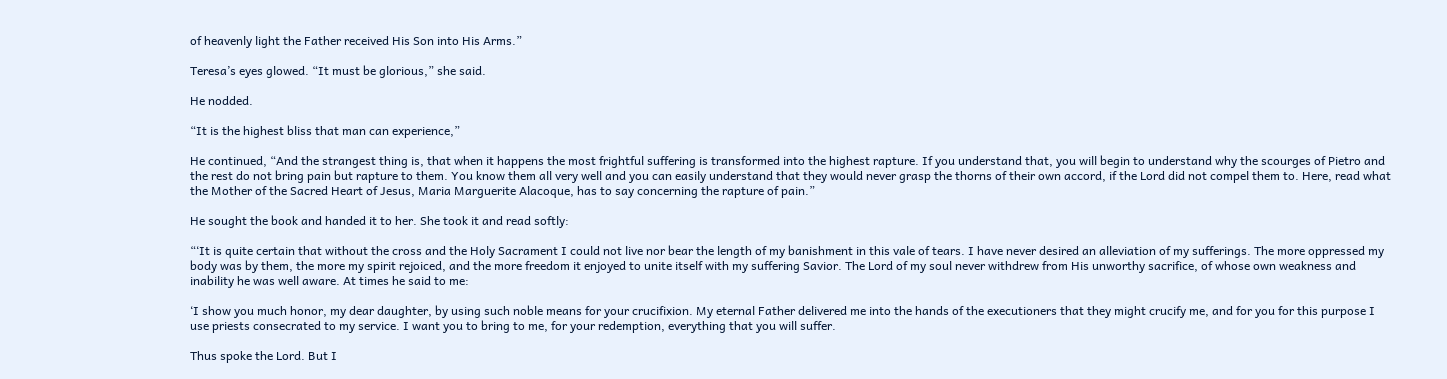of heavenly light the Father received His Son into His Arms.”

Teresa’s eyes glowed. “It must be glorious,” she said.

He nodded.

“It is the highest bliss that man can experience,”

He continued, “And the strangest thing is, that when it happens the most frightful suffering is transformed into the highest rapture. If you understand that, you will begin to understand why the scourges of Pietro and the rest do not bring pain but rapture to them. You know them all very well and you can easily understand that they would never grasp the thorns of their own accord, if the Lord did not compel them to. Here, read what the Mother of the Sacred Heart of Jesus, Maria Marguerite Alacoque, has to say concerning the rapture of pain.”

He sought the book and handed it to her. She took it and read softly:

“‘It is quite certain that without the cross and the Holy Sacrament I could not live nor bear the length of my banishment in this vale of tears. I have never desired an alleviation of my sufferings. The more oppressed my body was by them, the more my spirit rejoiced, and the more freedom it enjoyed to unite itself with my suffering Savior. The Lord of my soul never withdrew from His unworthy sacrifice, of whose own weakness and inability he was well aware. At times he said to me:

‘I show you much honor, my dear daughter, by using such noble means for your crucifixion. My eternal Father delivered me into the hands of the executioners that they might crucify me, and for you for this purpose I use priests consecrated to my service. I want you to bring to me, for your redemption, everything that you will suffer.

Thus spoke the Lord. But I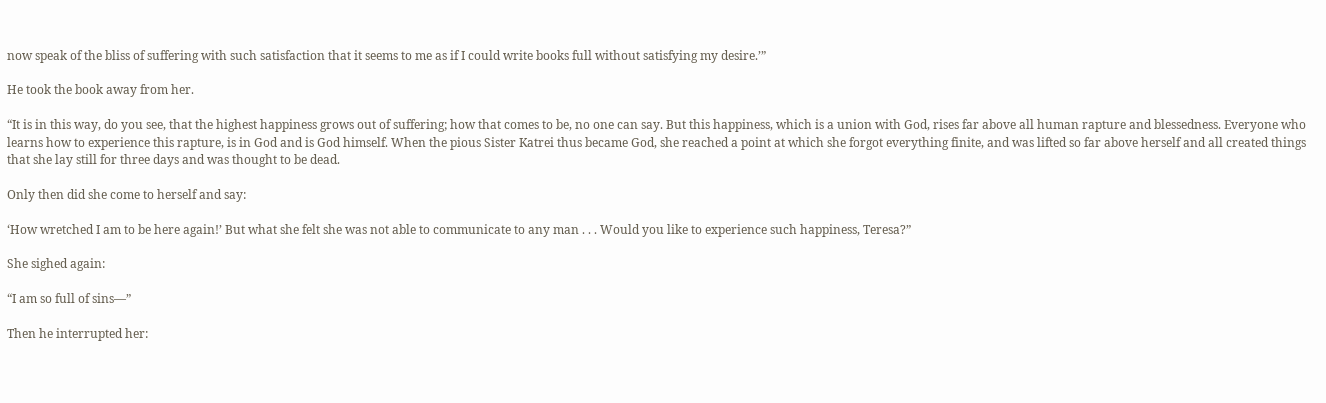now speak of the bliss of suffering with such satisfaction that it seems to me as if I could write books full without satisfying my desire.’”

He took the book away from her.

“It is in this way, do you see, that the highest happiness grows out of suffering; how that comes to be, no one can say. But this happiness, which is a union with God, rises far above all human rapture and blessedness. Everyone who learns how to experience this rapture, is in God and is God himself. When the pious Sister Katrei thus became God, she reached a point at which she forgot everything finite, and was lifted so far above herself and all created things that she lay still for three days and was thought to be dead.

Only then did she come to herself and say:

‘How wretched I am to be here again!’ But what she felt she was not able to communicate to any man . . . Would you like to experience such happiness, Teresa?”

She sighed again:

“I am so full of sins—”

Then he interrupted her: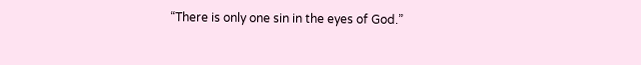“There is only one sin in the eyes of God.”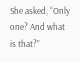She asked, “Only one? And what is that?”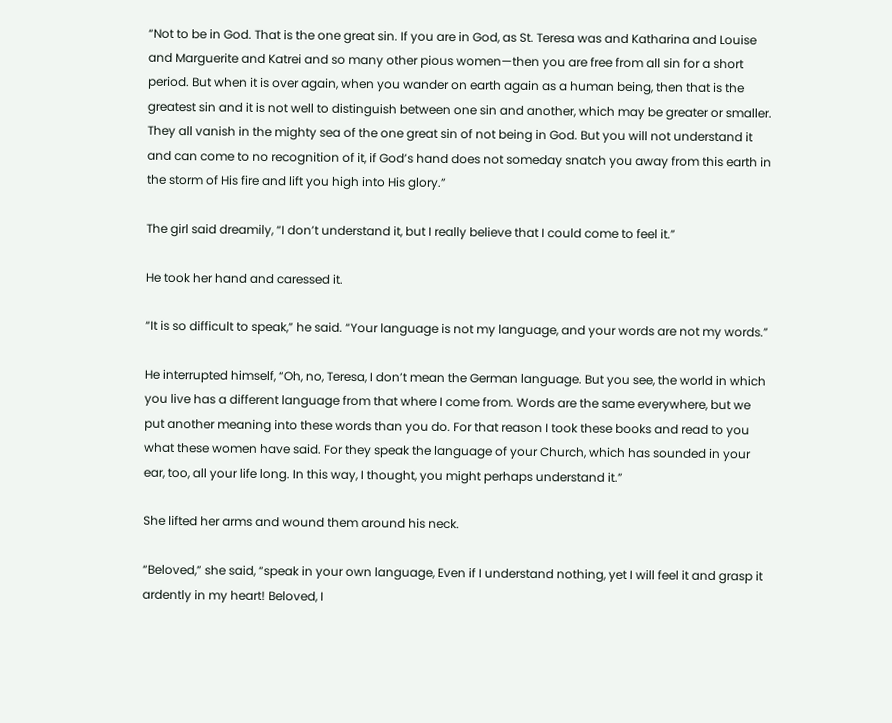“Not to be in God. That is the one great sin. If you are in God, as St. Teresa was and Katharina and Louise and Marguerite and Katrei and so many other pious women—then you are free from all sin for a short period. But when it is over again, when you wander on earth again as a human being, then that is the greatest sin and it is not well to distinguish between one sin and another, which may be greater or smaller. They all vanish in the mighty sea of the one great sin of not being in God. But you will not understand it and can come to no recognition of it, if God’s hand does not someday snatch you away from this earth in the storm of His fire and lift you high into His glory.”

The girl said dreamily, “I don’t understand it, but I really believe that I could come to feel it.”

He took her hand and caressed it.

“It is so difficult to speak,” he said. “Your language is not my language, and your words are not my words.”

He interrupted himself, “Oh, no, Teresa, I don’t mean the German language. But you see, the world in which you live has a different language from that where I come from. Words are the same everywhere, but we put another meaning into these words than you do. For that reason I took these books and read to you what these women have said. For they speak the language of your Church, which has sounded in your ear, too, all your life long. In this way, I thought, you might perhaps understand it.”

She lifted her arms and wound them around his neck.

“Beloved,” she said, “speak in your own language, Even if I understand nothing, yet I will feel it and grasp it ardently in my heart! Beloved, I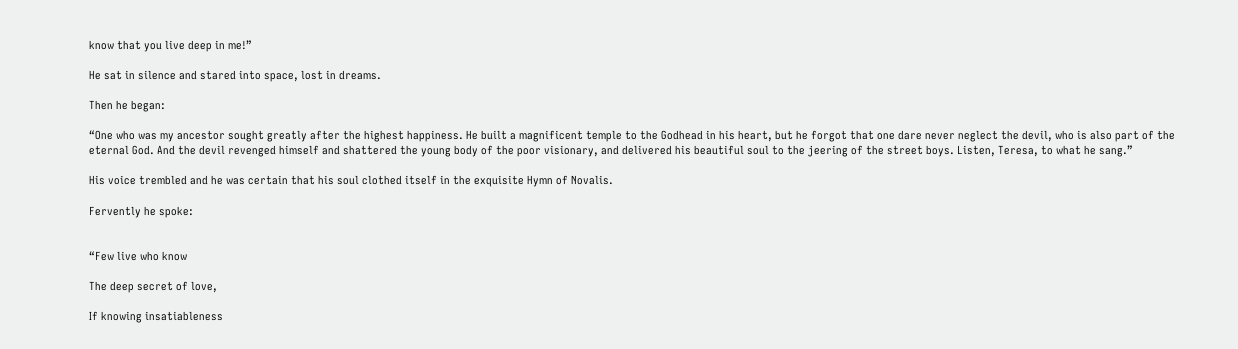know that you live deep in me!”

He sat in silence and stared into space, lost in dreams.

Then he began:

“One who was my ancestor sought greatly after the highest happiness. He built a magnificent temple to the Godhead in his heart, but he forgot that one dare never neglect the devil, who is also part of the eternal God. And the devil revenged himself and shattered the young body of the poor visionary, and delivered his beautiful soul to the jeering of the street boys. Listen, Teresa, to what he sang.”

His voice trembled and he was certain that his soul clothed itself in the exquisite Hymn of Novalis.

Fervently he spoke:


“Few live who know

The deep secret of love,

If knowing insatiableness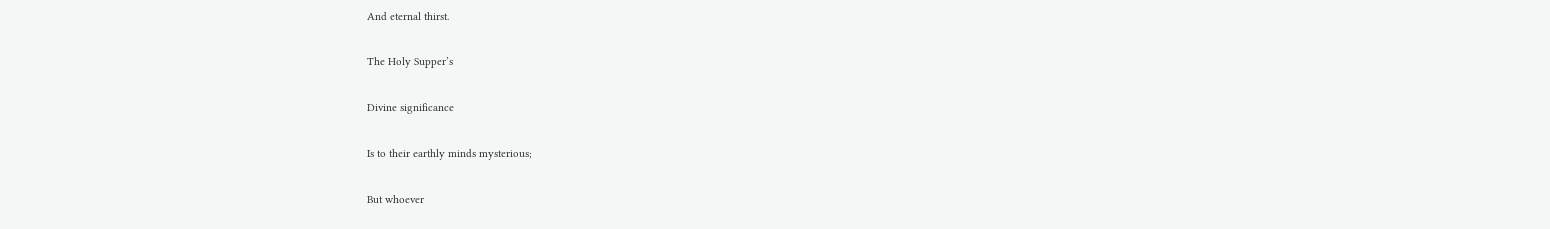And eternal thirst.

The Holy Supper’s

Divine significance

Is to their earthly minds mysterious;

But whoever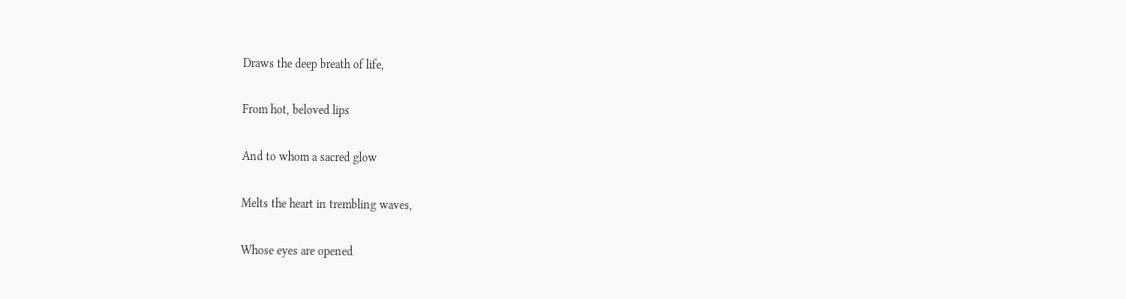Draws the deep breath of life,

From hot, beloved lips

And to whom a sacred glow

Melts the heart in trembling waves,

Whose eyes are opened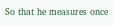So that he measures once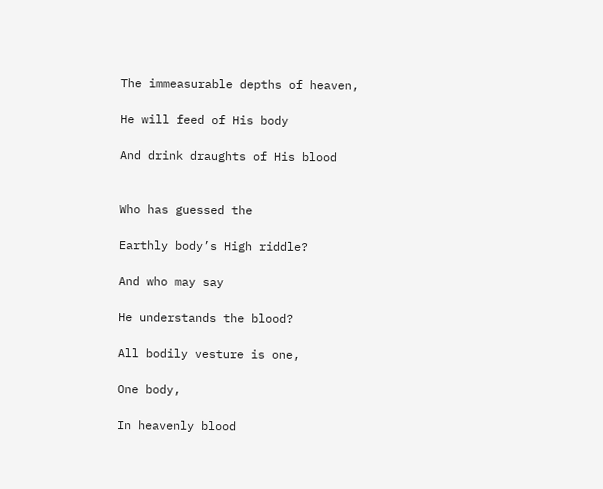The immeasurable depths of heaven,

He will feed of His body

And drink draughts of His blood


Who has guessed the

Earthly body’s High riddle?

And who may say

He understands the blood?

All bodily vesture is one,

One body,

In heavenly blood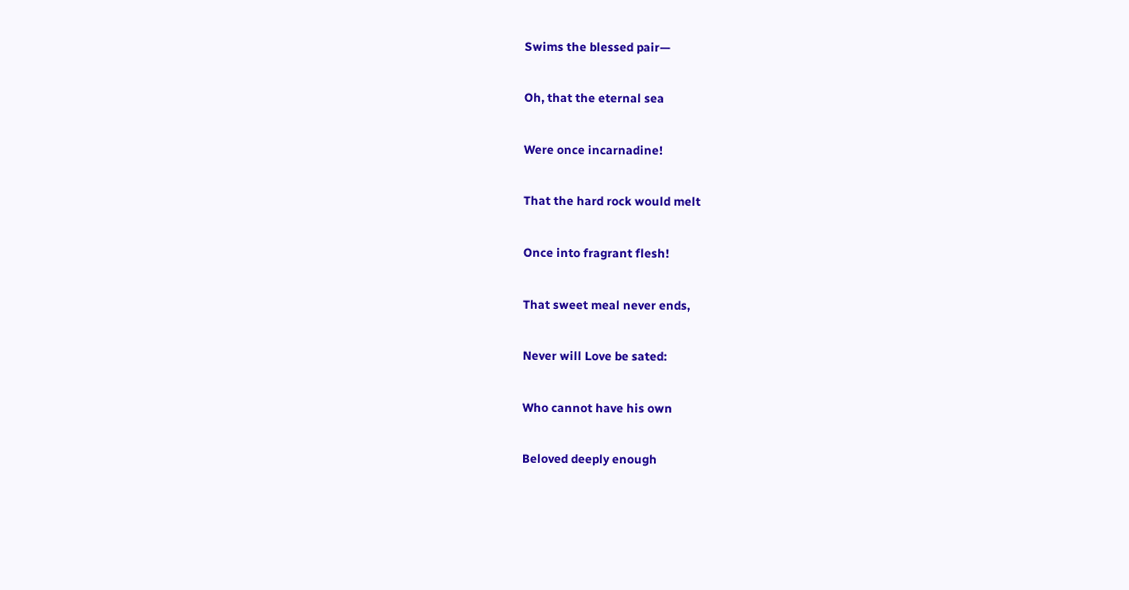Swims the blessed pair—

Oh, that the eternal sea

Were once incarnadine!

That the hard rock would melt

Once into fragrant flesh!

That sweet meal never ends,

Never will Love be sated:

Who cannot have his own

Beloved deeply enough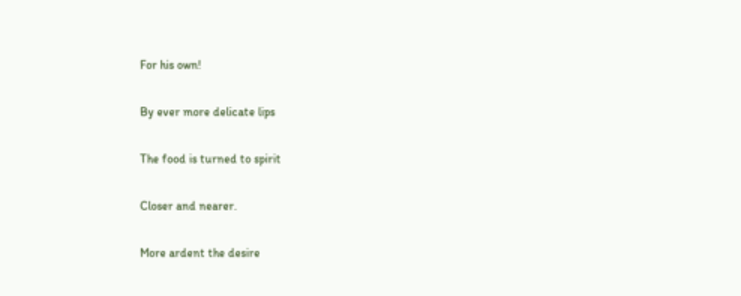For his own!

By ever more delicate lips

The food is turned to spirit

Closer and nearer.

More ardent the desire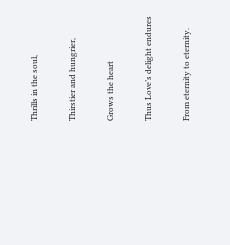Thrills in the soul,

Thirstier and hungrier,

Grows the heart

Thus Love’s delight endures

From eternity to eternity.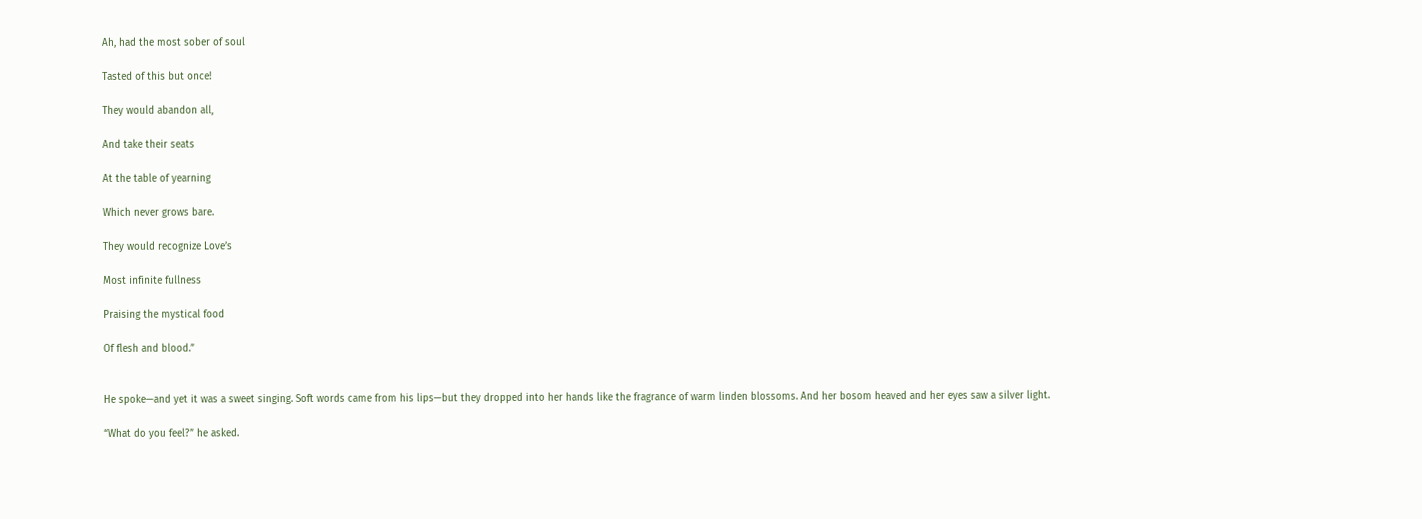Ah, had the most sober of soul

Tasted of this but once!

They would abandon all,

And take their seats

At the table of yearning

Which never grows bare.

They would recognize Love’s

Most infinite fullness

Praising the mystical food

Of flesh and blood.”


He spoke—and yet it was a sweet singing. Soft words came from his lips—but they dropped into her hands like the fragrance of warm linden blossoms. And her bosom heaved and her eyes saw a silver light.

“What do you feel?” he asked.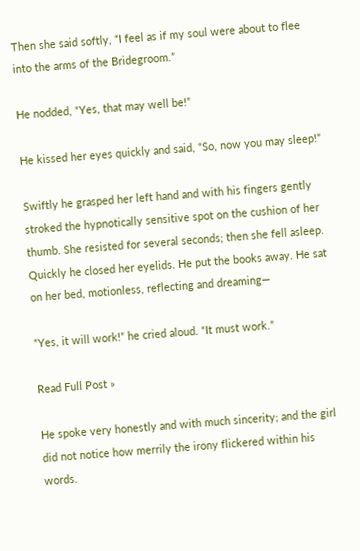Then she said softly, “I feel as if my soul were about to flee into the arms of the Bridegroom.”

He nodded, “Yes, that may well be!”

He kissed her eyes quickly and said, “So, now you may sleep!”

Swiftly he grasped her left hand and with his fingers gently stroked the hypnotically sensitive spot on the cushion of her thumb. She resisted for several seconds; then she fell asleep. Quickly he closed her eyelids. He put the books away. He sat on her bed, motionless, reflecting and dreaming—

“Yes, it will work!” he cried aloud. “It must work.”

Read Full Post »

He spoke very honestly and with much sincerity; and the girl did not notice how merrily the irony flickered within his words.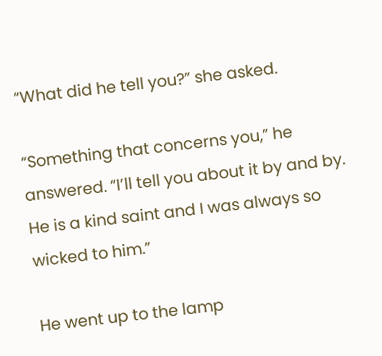“What did he tell you?” she asked.

“Something that concerns you,” he answered. “I’ll tell you about it by and by. He is a kind saint and I was always so wicked to him.”

He went up to the lamp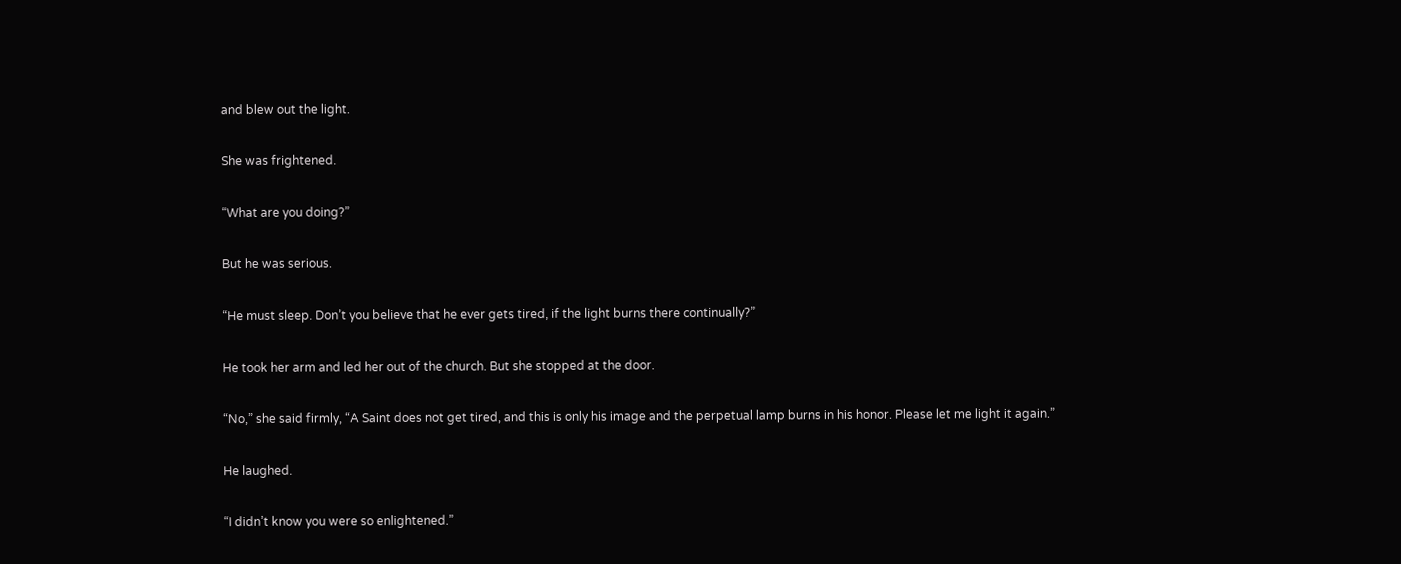and blew out the light.

She was frightened.

“What are you doing?”

But he was serious.

“He must sleep. Don’t you believe that he ever gets tired, if the light burns there continually?”

He took her arm and led her out of the church. But she stopped at the door.

“No,” she said firmly, “A Saint does not get tired, and this is only his image and the perpetual lamp burns in his honor. Please let me light it again.”

He laughed.

“I didn’t know you were so enlightened.”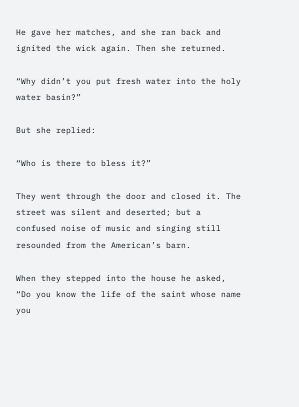He gave her matches, and she ran back and ignited the wick again. Then she returned.

“Why didn’t you put fresh water into the holy water basin?”

But she replied:

“Who is there to bless it?”

They went through the door and closed it. The street was silent and deserted; but a confused noise of music and singing still resounded from the American’s barn.

When they stepped into the house he asked, “Do you know the life of the saint whose name you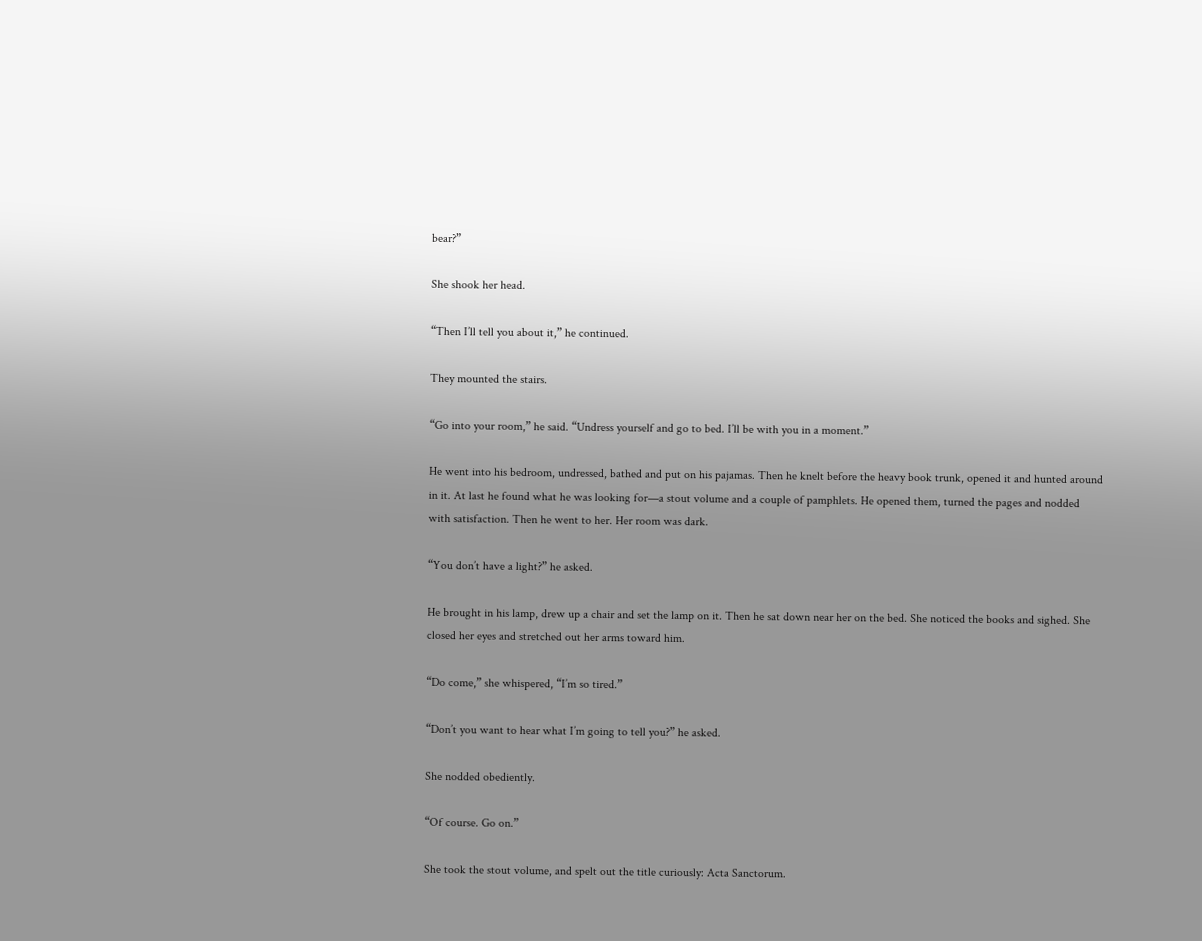bear?”

She shook her head.

“Then I’ll tell you about it,” he continued.

They mounted the stairs.

“Go into your room,” he said. “Undress yourself and go to bed. I’ll be with you in a moment.”

He went into his bedroom, undressed, bathed and put on his pajamas. Then he knelt before the heavy book trunk, opened it and hunted around in it. At last he found what he was looking for—a stout volume and a couple of pamphlets. He opened them, turned the pages and nodded with satisfaction. Then he went to her. Her room was dark.

“You don’t have a light?” he asked.

He brought in his lamp, drew up a chair and set the lamp on it. Then he sat down near her on the bed. She noticed the books and sighed. She closed her eyes and stretched out her arms toward him.

“Do come,” she whispered, “I’m so tired.”

“Don’t you want to hear what I’m going to tell you?” he asked.

She nodded obediently.

“Of course. Go on.”

She took the stout volume, and spelt out the title curiously: Acta Sanctorum.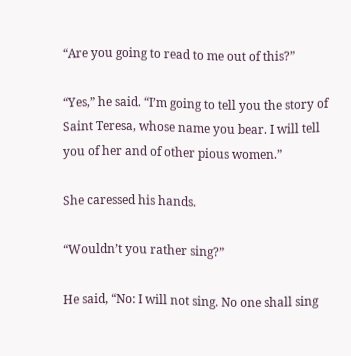“Are you going to read to me out of this?”

“Yes,” he said. “I’m going to tell you the story of Saint Teresa, whose name you bear. I will tell you of her and of other pious women.”

She caressed his hands.

“Wouldn’t you rather sing?”

He said, “No: I will not sing. No one shall sing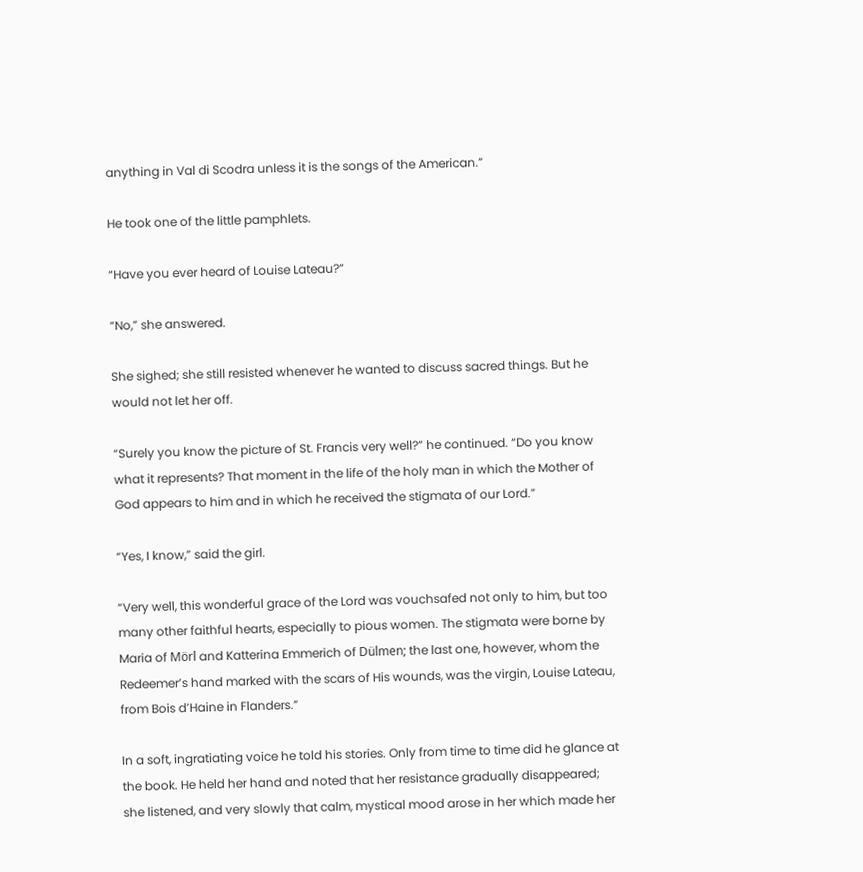anything in Val di Scodra unless it is the songs of the American.”

He took one of the little pamphlets.

“Have you ever heard of Louise Lateau?”

“No,” she answered.

She sighed; she still resisted whenever he wanted to discuss sacred things. But he would not let her off.

“Surely you know the picture of St. Francis very well?” he continued. “Do you know what it represents? That moment in the life of the holy man in which the Mother of God appears to him and in which he received the stigmata of our Lord.”

“Yes, I know,” said the girl.

“Very well, this wonderful grace of the Lord was vouchsafed not only to him, but too many other faithful hearts, especially to pious women. The stigmata were borne by Maria of Mörl and Katterina Emmerich of Dülmen; the last one, however, whom the Redeemer’s hand marked with the scars of His wounds, was the virgin, Louise Lateau, from Bois d’Haine in Flanders.”

In a soft, ingratiating voice he told his stories. Only from time to time did he glance at the book. He held her hand and noted that her resistance gradually disappeared; she listened, and very slowly that calm, mystical mood arose in her which made her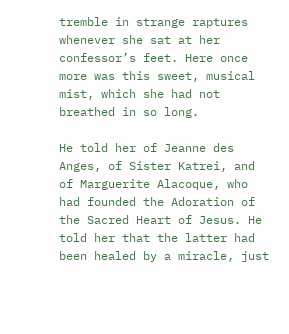tremble in strange raptures whenever she sat at her confessor’s feet. Here once more was this sweet, musical mist, which she had not breathed in so long.

He told her of Jeanne des Anges, of Sister Katrei, and of Marguerite Alacoque, who had founded the Adoration of the Sacred Heart of Jesus. He told her that the latter had been healed by a miracle, just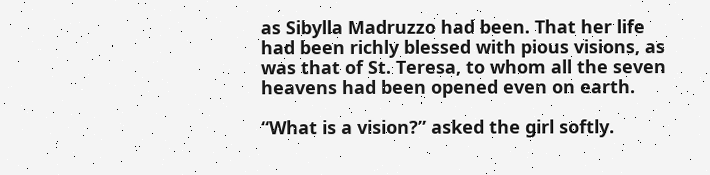as Sibylla Madruzzo had been. That her life had been richly blessed with pious visions, as was that of St. Teresa, to whom all the seven heavens had been opened even on earth.

“What is a vision?” asked the girl softly.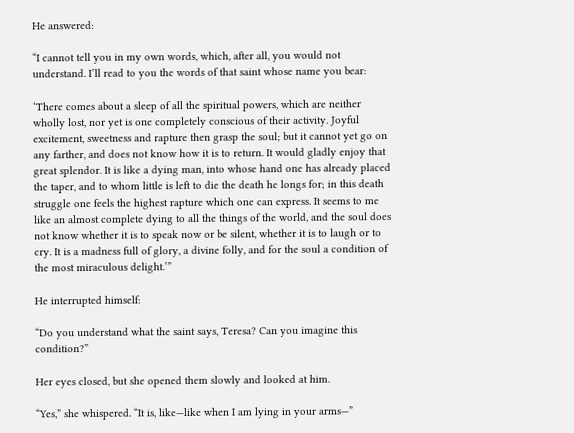He answered:

“I cannot tell you in my own words, which, after all, you would not understand. I’ll read to you the words of that saint whose name you bear:

‘There comes about a sleep of all the spiritual powers, which are neither wholly lost, nor yet is one completely conscious of their activity. Joyful excitement, sweetness and rapture then grasp the soul; but it cannot yet go on any farther, and does not know how it is to return. It would gladly enjoy that great splendor. It is like a dying man, into whose hand one has already placed the taper, and to whom little is left to die the death he longs for; in this death struggle one feels the highest rapture which one can express. It seems to me like an almost complete dying to all the things of the world, and the soul does not know whether it is to speak now or be silent, whether it is to laugh or to cry. It is a madness full of glory, a divine folly, and for the soul a condition of the most miraculous delight.’”

He interrupted himself:

“Do you understand what the saint says, Teresa? Can you imagine this condition?”

Her eyes closed, but she opened them slowly and looked at him.

“Yes,” she whispered. “It is, like—like when I am lying in your arms—”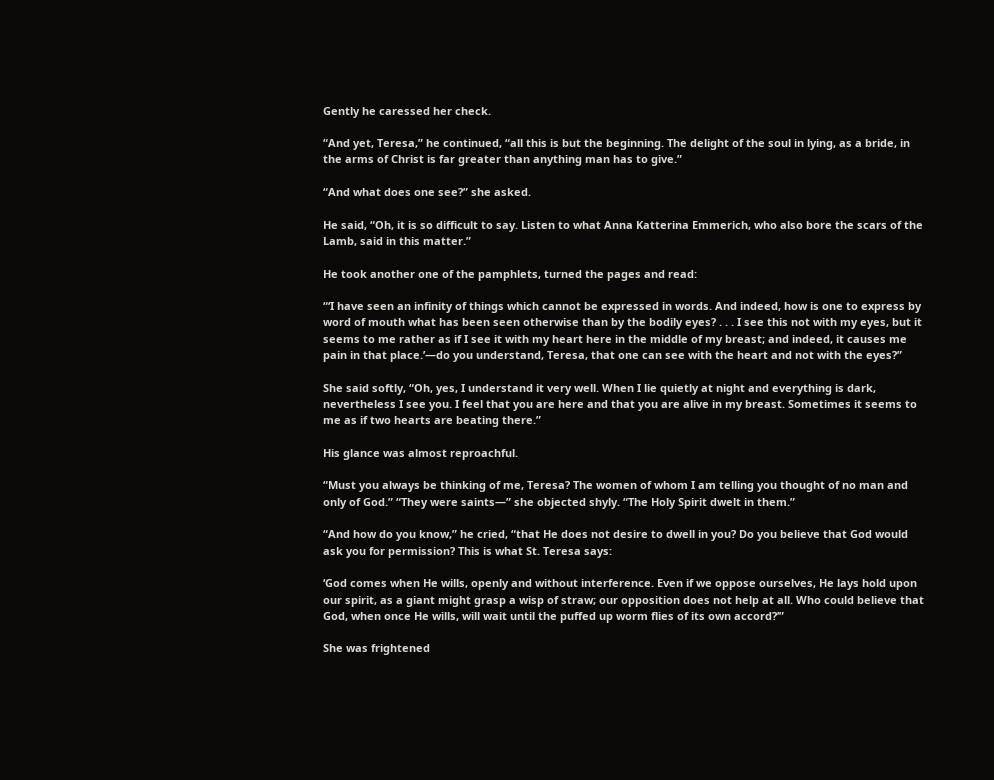Gently he caressed her check.

“And yet, Teresa,” he continued, “all this is but the beginning. The delight of the soul in lying, as a bride, in the arms of Christ is far greater than anything man has to give.”

“And what does one see?” she asked.

He said, “Oh, it is so difficult to say. Listen to what Anna Katterina Emmerich, who also bore the scars of the Lamb, said in this matter.”

He took another one of the pamphlets, turned the pages and read:

“‘I have seen an infinity of things which cannot be expressed in words. And indeed, how is one to express by word of mouth what has been seen otherwise than by the bodily eyes? . . . I see this not with my eyes, but it seems to me rather as if I see it with my heart here in the middle of my breast; and indeed, it causes me pain in that place.’—do you understand, Teresa, that one can see with the heart and not with the eyes?”

She said softly, “Oh, yes, I understand it very well. When I lie quietly at night and everything is dark, nevertheless I see you. I feel that you are here and that you are alive in my breast. Sometimes it seems to me as if two hearts are beating there.”

His glance was almost reproachful.

“Must you always be thinking of me, Teresa? The women of whom I am telling you thought of no man and only of God.” “They were saints—” she objected shyly. “The Holy Spirit dwelt in them.”

“And how do you know,” he cried, “that He does not desire to dwell in you? Do you believe that God would ask you for permission? This is what St. Teresa says:

‘God comes when He wills, openly and without interference. Even if we oppose ourselves, He lays hold upon our spirit, as a giant might grasp a wisp of straw; our opposition does not help at all. Who could believe that God, when once He wills, will wait until the puffed up worm flies of its own accord?’”

She was frightened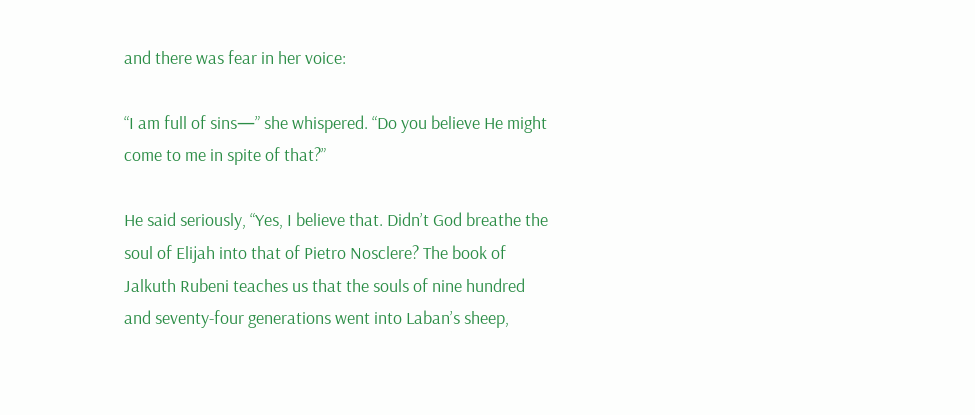and there was fear in her voice:

“I am full of sins—” she whispered. “Do you believe He might come to me in spite of that?”

He said seriously, “Yes, I believe that. Didn’t God breathe the soul of Elijah into that of Pietro Nosclere? The book of Jalkuth Rubeni teaches us that the souls of nine hundred and seventy-four generations went into Laban’s sheep,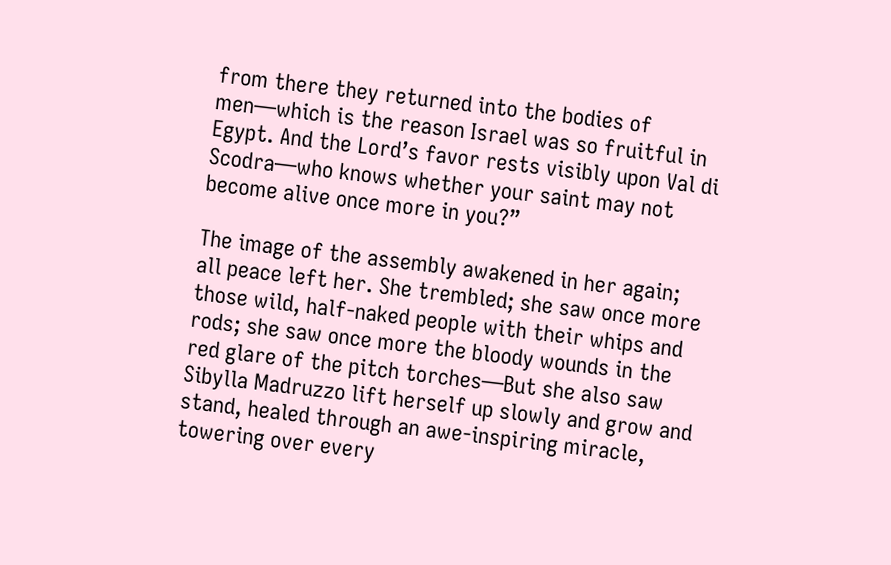from there they returned into the bodies of men—which is the reason Israel was so fruitful in Egypt. And the Lord’s favor rests visibly upon Val di Scodra—who knows whether your saint may not become alive once more in you?”

The image of the assembly awakened in her again; all peace left her. She trembled; she saw once more those wild, half-naked people with their whips and rods; she saw once more the bloody wounds in the red glare of the pitch torches—But she also saw Sibylla Madruzzo lift herself up slowly and grow and stand, healed through an awe-inspiring miracle, towering over every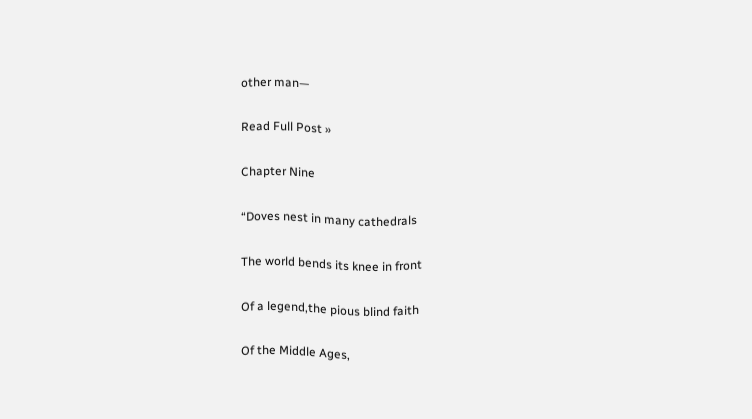other man—

Read Full Post »

Chapter Nine

“Doves nest in many cathedrals

The world bends its knee in front

Of a legend,the pious blind faith

Of the Middle Ages,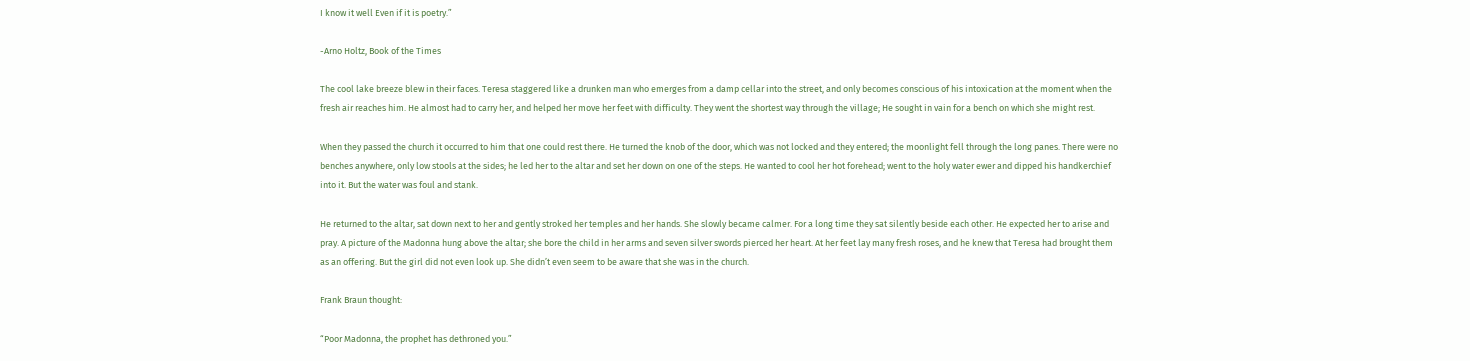I know it well Even if it is poetry.”

-Arno Holtz, Book of the Times

The cool lake breeze blew in their faces. Teresa staggered like a drunken man who emerges from a damp cellar into the street, and only becomes conscious of his intoxication at the moment when the fresh air reaches him. He almost had to carry her, and helped her move her feet with difficulty. They went the shortest way through the village; He sought in vain for a bench on which she might rest.

When they passed the church it occurred to him that one could rest there. He turned the knob of the door, which was not locked and they entered; the moonlight fell through the long panes. There were no benches anywhere, only low stools at the sides; he led her to the altar and set her down on one of the steps. He wanted to cool her hot forehead; went to the holy water ewer and dipped his handkerchief into it. But the water was foul and stank.

He returned to the altar, sat down next to her and gently stroked her temples and her hands. She slowly became calmer. For a long time they sat silently beside each other. He expected her to arise and pray. A picture of the Madonna hung above the altar; she bore the child in her arms and seven silver swords pierced her heart. At her feet lay many fresh roses, and he knew that Teresa had brought them as an offering. But the girl did not even look up. She didn’t even seem to be aware that she was in the church.

Frank Braun thought:

“Poor Madonna, the prophet has dethroned you.”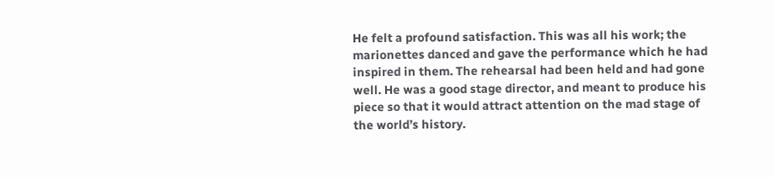He felt a profound satisfaction. This was all his work; the marionettes danced and gave the performance which he had inspired in them. The rehearsal had been held and had gone well. He was a good stage director, and meant to produce his piece so that it would attract attention on the mad stage of the world’s history.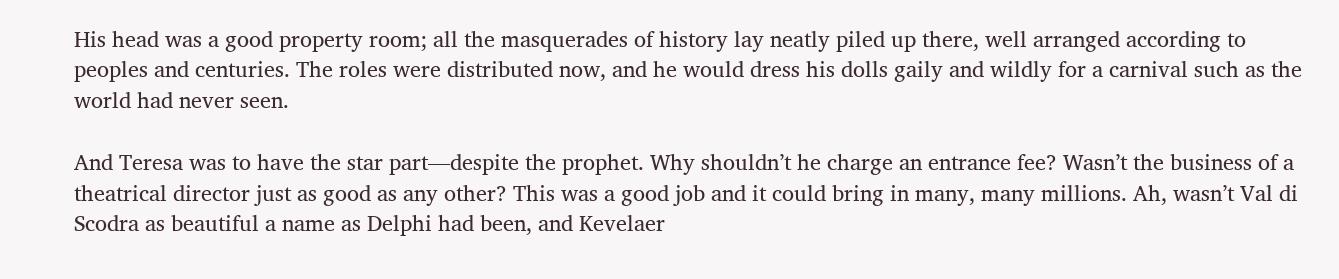His head was a good property room; all the masquerades of history lay neatly piled up there, well arranged according to peoples and centuries. The roles were distributed now, and he would dress his dolls gaily and wildly for a carnival such as the world had never seen.

And Teresa was to have the star part—despite the prophet. Why shouldn’t he charge an entrance fee? Wasn’t the business of a theatrical director just as good as any other? This was a good job and it could bring in many, many millions. Ah, wasn’t Val di Scodra as beautiful a name as Delphi had been, and Kevelaer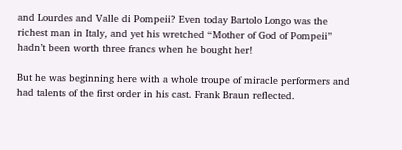and Lourdes and Valle di Pompeii? Even today Bartolo Longo was the richest man in Italy, and yet his wretched “Mother of God of Pompeii” hadn’t been worth three francs when he bought her!

But he was beginning here with a whole troupe of miracle performers and had talents of the first order in his cast. Frank Braun reflected.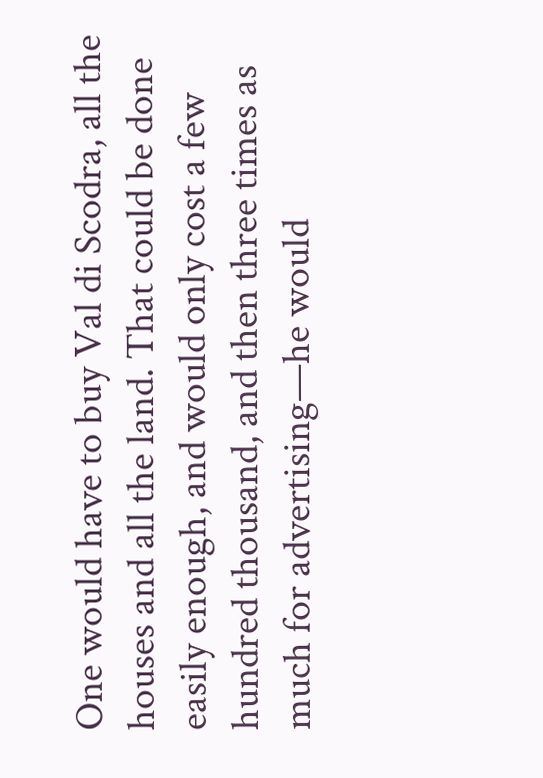One would have to buy Val di Scodra, all the houses and all the land. That could be done easily enough, and would only cost a few hundred thousand, and then three times as much for advertising—he would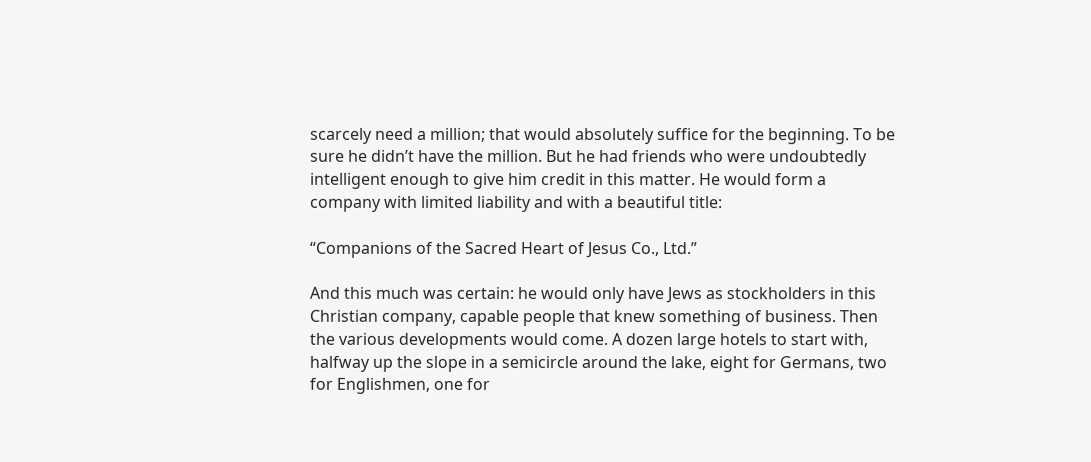scarcely need a million; that would absolutely suffice for the beginning. To be sure he didn’t have the million. But he had friends who were undoubtedly intelligent enough to give him credit in this matter. He would form a company with limited liability and with a beautiful title:

“Companions of the Sacred Heart of Jesus Co., Ltd.”

And this much was certain: he would only have Jews as stockholders in this Christian company, capable people that knew something of business. Then the various developments would come. A dozen large hotels to start with, halfway up the slope in a semicircle around the lake, eight for Germans, two for Englishmen, one for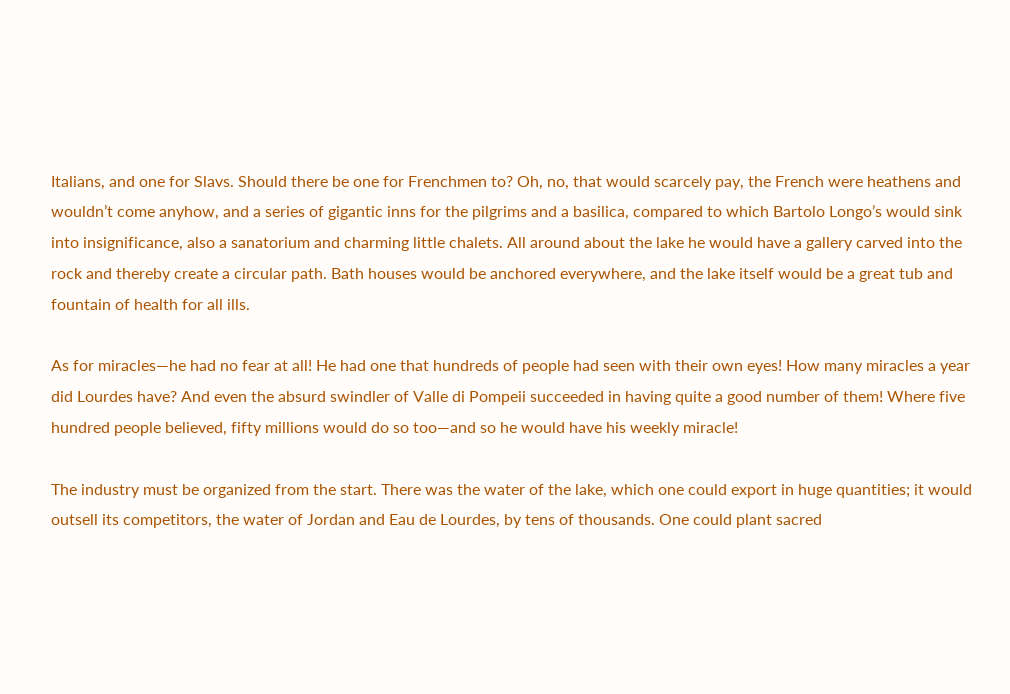Italians, and one for Slavs. Should there be one for Frenchmen to? Oh, no, that would scarcely pay, the French were heathens and wouldn’t come anyhow, and a series of gigantic inns for the pilgrims and a basilica, compared to which Bartolo Longo’s would sink into insignificance, also a sanatorium and charming little chalets. All around about the lake he would have a gallery carved into the rock and thereby create a circular path. Bath houses would be anchored everywhere, and the lake itself would be a great tub and fountain of health for all ills.

As for miracles—he had no fear at all! He had one that hundreds of people had seen with their own eyes! How many miracles a year did Lourdes have? And even the absurd swindler of Valle di Pompeii succeeded in having quite a good number of them! Where five hundred people believed, fifty millions would do so too—and so he would have his weekly miracle!

The industry must be organized from the start. There was the water of the lake, which one could export in huge quantities; it would outsell its competitors, the water of Jordan and Eau de Lourdes, by tens of thousands. One could plant sacred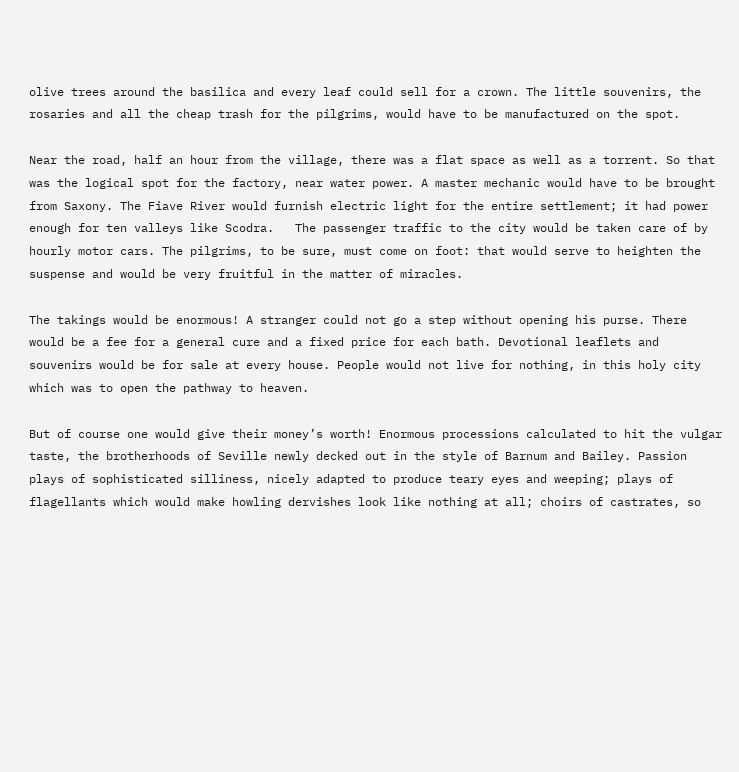olive trees around the basilica and every leaf could sell for a crown. The little souvenirs, the rosaries and all the cheap trash for the pilgrims, would have to be manufactured on the spot.

Near the road, half an hour from the village, there was a flat space as well as a torrent. So that was the logical spot for the factory, near water power. A master mechanic would have to be brought from Saxony. The Fiave River would furnish electric light for the entire settlement; it had power enough for ten valleys like Scodra.   The passenger traffic to the city would be taken care of by hourly motor cars. The pilgrims, to be sure, must come on foot: that would serve to heighten the suspense and would be very fruitful in the matter of miracles.

The takings would be enormous! A stranger could not go a step without opening his purse. There would be a fee for a general cure and a fixed price for each bath. Devotional leaflets and souvenirs would be for sale at every house. People would not live for nothing, in this holy city which was to open the pathway to heaven.

But of course one would give their money’s worth! Enormous processions calculated to hit the vulgar taste, the brotherhoods of Seville newly decked out in the style of Barnum and Bailey. Passion plays of sophisticated silliness, nicely adapted to produce teary eyes and weeping; plays of flagellants which would make howling dervishes look like nothing at all; choirs of castrates, so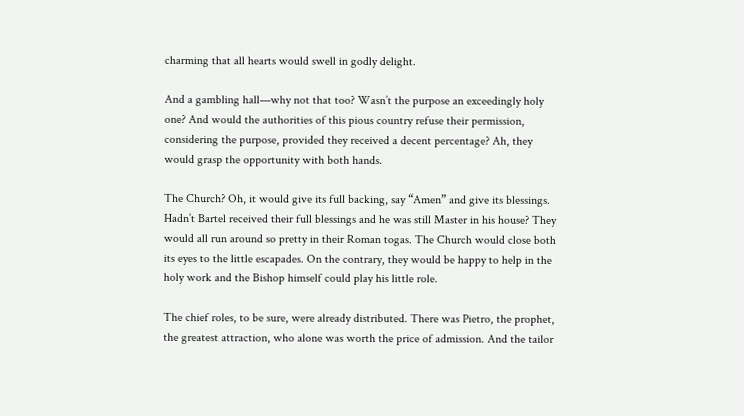charming that all hearts would swell in godly delight.

And a gambling hall—why not that too? Wasn’t the purpose an exceedingly holy one? And would the authorities of this pious country refuse their permission, considering the purpose, provided they received a decent percentage? Ah, they would grasp the opportunity with both hands.

The Church? Oh, it would give its full backing, say “Amen” and give its blessings. Hadn’t Bartel received their full blessings and he was still Master in his house? They would all run around so pretty in their Roman togas. The Church would close both its eyes to the little escapades. On the contrary, they would be happy to help in the holy work and the Bishop himself could play his little role.

The chief roles, to be sure, were already distributed. There was Pietro, the prophet, the greatest attraction, who alone was worth the price of admission. And the tailor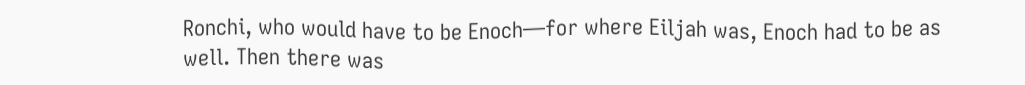Ronchi, who would have to be Enoch—for where Eiljah was, Enoch had to be as well. Then there was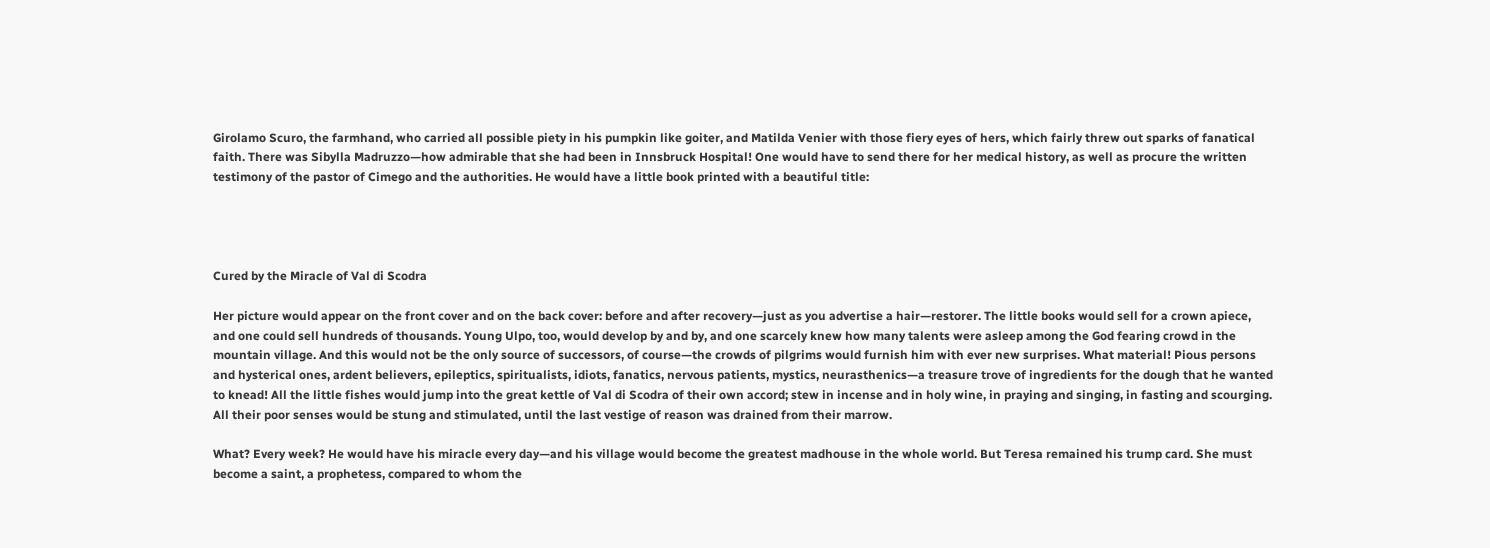Girolamo Scuro, the farmhand, who carried all possible piety in his pumpkin like goiter, and Matilda Venier with those fiery eyes of hers, which fairly threw out sparks of fanatical faith. There was Sibylla Madruzzo—how admirable that she had been in Innsbruck Hospital! One would have to send there for her medical history, as well as procure the written testimony of the pastor of Cimego and the authorities. He would have a little book printed with a beautiful title:




Cured by the Miracle of Val di Scodra

Her picture would appear on the front cover and on the back cover: before and after recovery—just as you advertise a hair—restorer. The little books would sell for a crown apiece, and one could sell hundreds of thousands. Young Ulpo, too, would develop by and by, and one scarcely knew how many talents were asleep among the God fearing crowd in the mountain village. And this would not be the only source of successors, of course—the crowds of pilgrims would furnish him with ever new surprises. What material! Pious persons and hysterical ones, ardent believers, epileptics, spiritualists, idiots, fanatics, nervous patients, mystics, neurasthenics—a treasure trove of ingredients for the dough that he wanted to knead! All the little fishes would jump into the great kettle of Val di Scodra of their own accord; stew in incense and in holy wine, in praying and singing, in fasting and scourging. All their poor senses would be stung and stimulated, until the last vestige of reason was drained from their marrow.

What? Every week? He would have his miracle every day—and his village would become the greatest madhouse in the whole world. But Teresa remained his trump card. She must become a saint, a prophetess, compared to whom the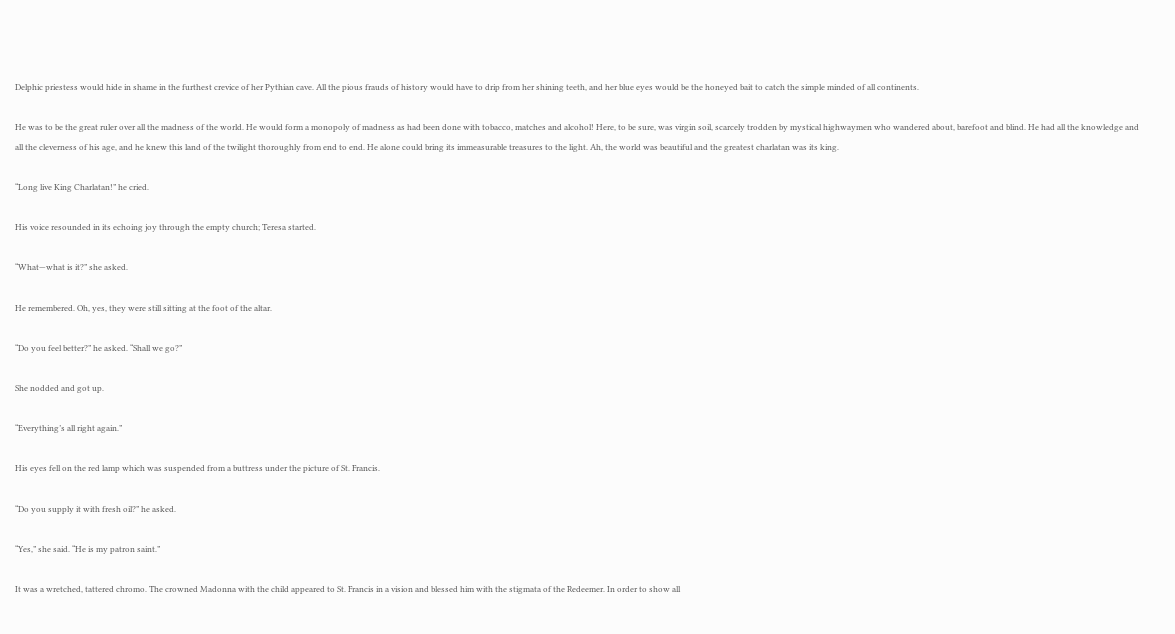Delphic priestess would hide in shame in the furthest crevice of her Pythian cave. All the pious frauds of history would have to drip from her shining teeth, and her blue eyes would be the honeyed bait to catch the simple minded of all continents.

He was to be the great ruler over all the madness of the world. He would form a monopoly of madness as had been done with tobacco, matches and alcohol! Here, to be sure, was virgin soil, scarcely trodden by mystical highwaymen who wandered about, barefoot and blind. He had all the knowledge and all the cleverness of his age, and he knew this land of the twilight thoroughly from end to end. He alone could bring its immeasurable treasures to the light. Ah, the world was beautiful and the greatest charlatan was its king.

“Long live King Charlatan!” he cried.

His voice resounded in its echoing joy through the empty church; Teresa started.

“What—what is it?” she asked.

He remembered. Oh, yes, they were still sitting at the foot of the altar.

“Do you feel better?” he asked. “Shall we go?”

She nodded and got up.

“Everything’s all right again.”

His eyes fell on the red lamp which was suspended from a buttress under the picture of St. Francis.

“Do you supply it with fresh oil?” he asked.

“Yes,” she said. “He is my patron saint.”

It was a wretched, tattered chromo. The crowned Madonna with the child appeared to St. Francis in a vision and blessed him with the stigmata of the Redeemer. In order to show all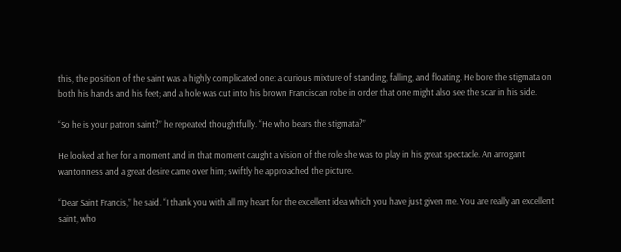this, the position of the saint was a highly complicated one: a curious mixture of standing, falling, and floating. He bore the stigmata on both his hands and his feet; and a hole was cut into his brown Franciscan robe in order that one might also see the scar in his side.

“So he is your patron saint?” he repeated thoughtfully. “He who bears the stigmata?”

He looked at her for a moment and in that moment caught a vision of the role she was to play in his great spectacle. An arrogant wantonness and a great desire came over him; swiftly he approached the picture.

“Dear Saint Francis,” he said. “I thank you with all my heart for the excellent idea which you have just given me. You are really an excellent saint, who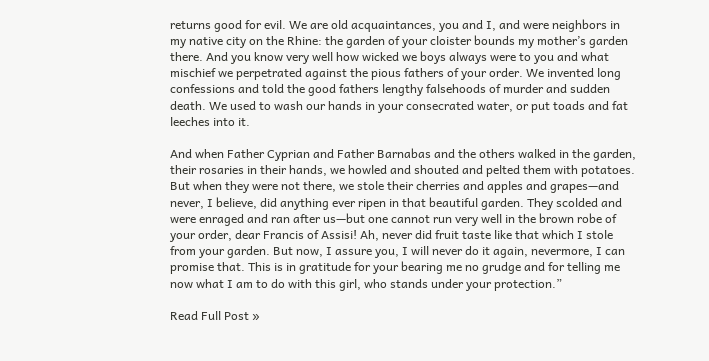returns good for evil. We are old acquaintances, you and I, and were neighbors in my native city on the Rhine: the garden of your cloister bounds my mother’s garden there. And you know very well how wicked we boys always were to you and what mischief we perpetrated against the pious fathers of your order. We invented long confessions and told the good fathers lengthy falsehoods of murder and sudden death. We used to wash our hands in your consecrated water, or put toads and fat leeches into it.

And when Father Cyprian and Father Barnabas and the others walked in the garden, their rosaries in their hands, we howled and shouted and pelted them with potatoes. But when they were not there, we stole their cherries and apples and grapes—and never, I believe, did anything ever ripen in that beautiful garden. They scolded and were enraged and ran after us—but one cannot run very well in the brown robe of your order, dear Francis of Assisi! Ah, never did fruit taste like that which I stole from your garden. But now, I assure you, I will never do it again, nevermore, I can promise that. This is in gratitude for your bearing me no grudge and for telling me now what I am to do with this girl, who stands under your protection.”

Read Full Post »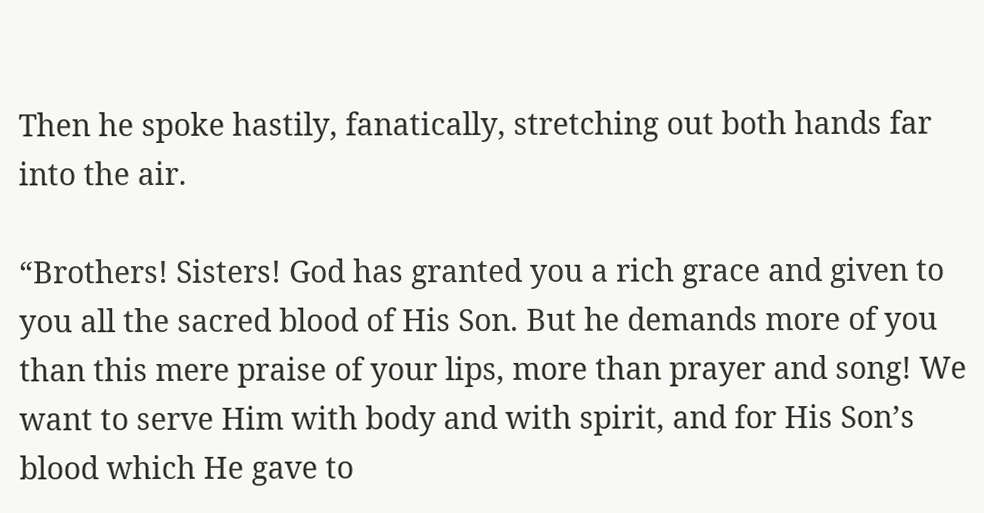Then he spoke hastily, fanatically, stretching out both hands far into the air.

“Brothers! Sisters! God has granted you a rich grace and given to you all the sacred blood of His Son. But he demands more of you than this mere praise of your lips, more than prayer and song! We want to serve Him with body and with spirit, and for His Son’s blood which He gave to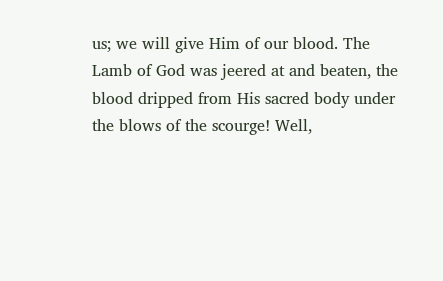us; we will give Him of our blood. The Lamb of God was jeered at and beaten, the blood dripped from His sacred body under the blows of the scourge! Well,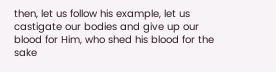then, let us follow his example, let us castigate our bodies and give up our blood for Him, who shed his blood for the sake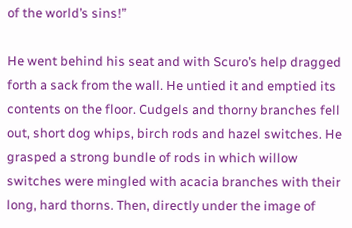of the world’s sins!”

He went behind his seat and with Scuro’s help dragged forth a sack from the wall. He untied it and emptied its contents on the floor. Cudgels and thorny branches fell out, short dog whips, birch rods and hazel switches. He grasped a strong bundle of rods in which willow switches were mingled with acacia branches with their long, hard thorns. Then, directly under the image of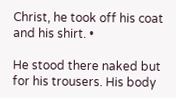Christ, he took off his coat and his shirt. •

He stood there naked but for his trousers. His body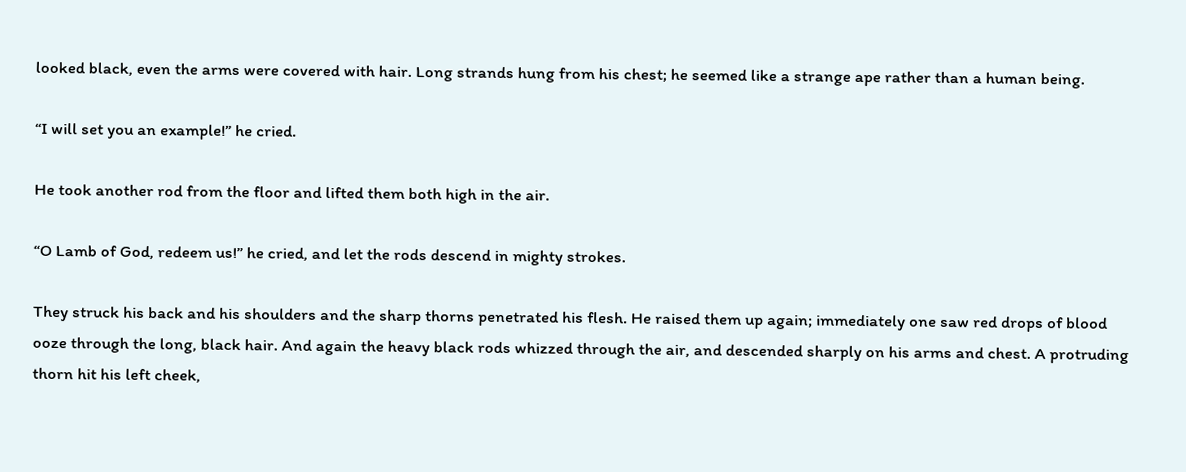looked black, even the arms were covered with hair. Long strands hung from his chest; he seemed like a strange ape rather than a human being.

“I will set you an example!” he cried.

He took another rod from the floor and lifted them both high in the air.

“O Lamb of God, redeem us!” he cried, and let the rods descend in mighty strokes.

They struck his back and his shoulders and the sharp thorns penetrated his flesh. He raised them up again; immediately one saw red drops of blood ooze through the long, black hair. And again the heavy black rods whizzed through the air, and descended sharply on his arms and chest. A protruding thorn hit his left cheek,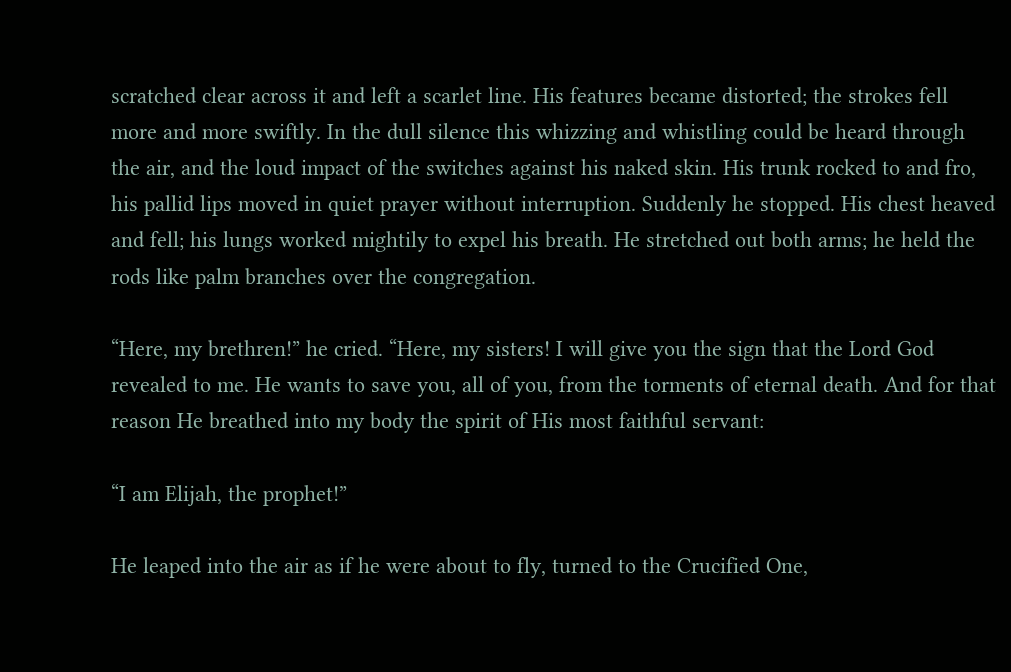scratched clear across it and left a scarlet line. His features became distorted; the strokes fell more and more swiftly. In the dull silence this whizzing and whistling could be heard through the air, and the loud impact of the switches against his naked skin. His trunk rocked to and fro, his pallid lips moved in quiet prayer without interruption. Suddenly he stopped. His chest heaved and fell; his lungs worked mightily to expel his breath. He stretched out both arms; he held the rods like palm branches over the congregation.

“Here, my brethren!” he cried. “Here, my sisters! I will give you the sign that the Lord God revealed to me. He wants to save you, all of you, from the torments of eternal death. And for that reason He breathed into my body the spirit of His most faithful servant:

“I am Elijah, the prophet!”

He leaped into the air as if he were about to fly, turned to the Crucified One,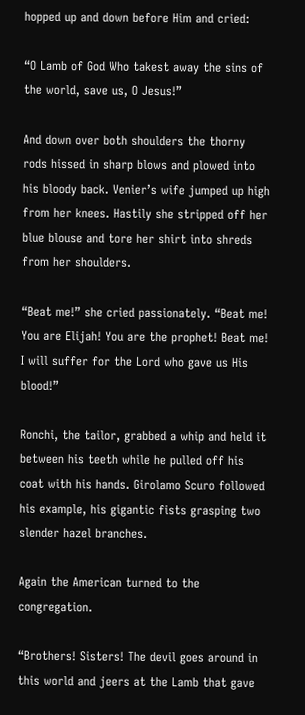hopped up and down before Him and cried:

“O Lamb of God Who takest away the sins of the world, save us, O Jesus!”

And down over both shoulders the thorny rods hissed in sharp blows and plowed into his bloody back. Venier’s wife jumped up high from her knees. Hastily she stripped off her blue blouse and tore her shirt into shreds from her shoulders.

“Beat me!” she cried passionately. “Beat me! You are Elijah! You are the prophet! Beat me! I will suffer for the Lord who gave us His blood!”

Ronchi, the tailor, grabbed a whip and held it between his teeth while he pulled off his coat with his hands. Girolamo Scuro followed his example, his gigantic fists grasping two slender hazel branches.

Again the American turned to the congregation.

“Brothers! Sisters! The devil goes around in this world and jeers at the Lamb that gave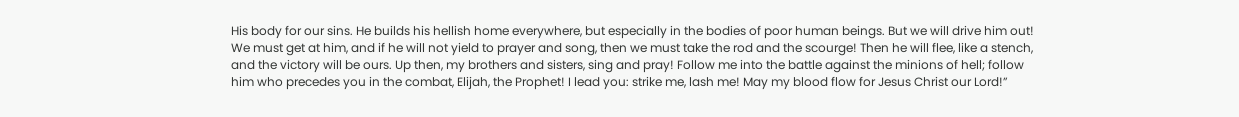His body for our sins. He builds his hellish home everywhere, but especially in the bodies of poor human beings. But we will drive him out! We must get at him, and if he will not yield to prayer and song, then we must take the rod and the scourge! Then he will flee, like a stench, and the victory will be ours. Up then, my brothers and sisters, sing and pray! Follow me into the battle against the minions of hell; follow him who precedes you in the combat, Elijah, the Prophet! I lead you: strike me, lash me! May my blood flow for Jesus Christ our Lord!”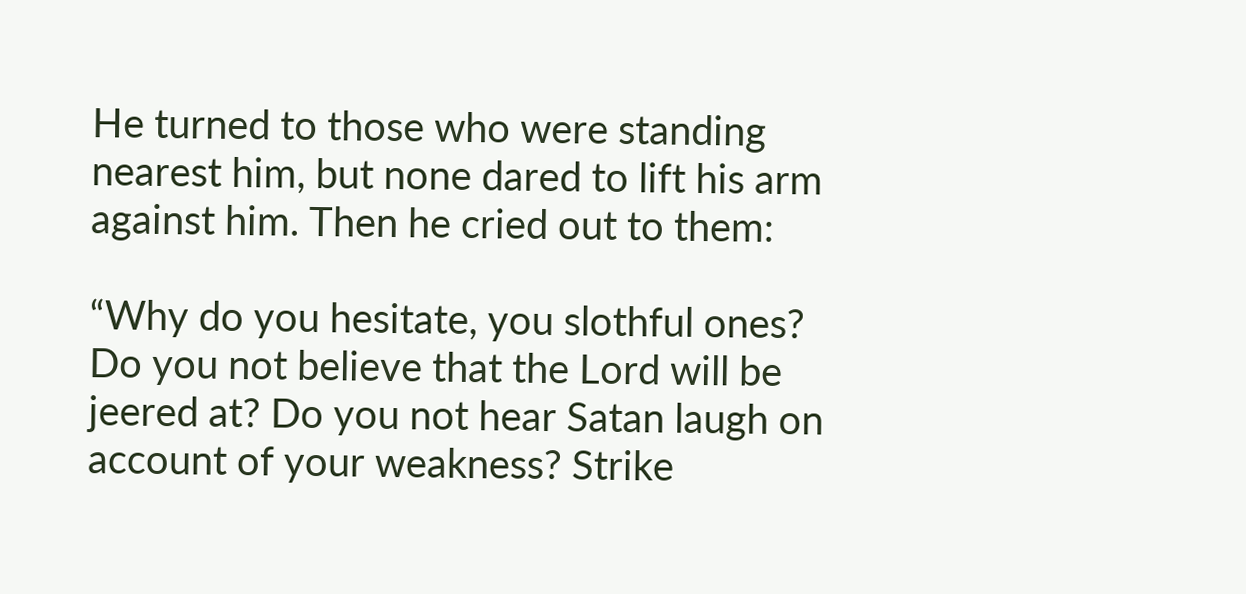He turned to those who were standing nearest him, but none dared to lift his arm against him. Then he cried out to them:

“Why do you hesitate, you slothful ones? Do you not believe that the Lord will be jeered at? Do you not hear Satan laugh on account of your weakness? Strike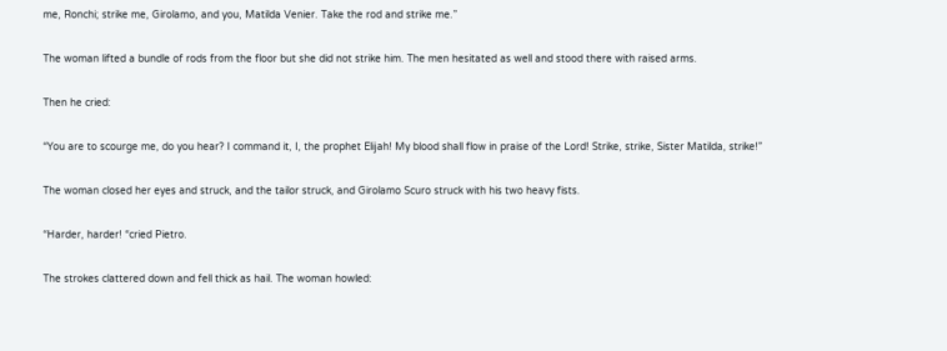me, Ronchi; strike me, Girolamo, and you, Matilda Venier. Take the rod and strike me.”

The woman lifted a bundle of rods from the floor but she did not strike him. The men hesitated as well and stood there with raised arms.

Then he cried:

“You are to scourge me, do you hear? I command it, I, the prophet Elijah! My blood shall flow in praise of the Lord! Strike, strike, Sister Matilda, strike!”

The woman closed her eyes and struck, and the tailor struck, and Girolamo Scuro struck with his two heavy fists.

“Harder, harder! “cried Pietro.

The strokes clattered down and fell thick as hail. The woman howled: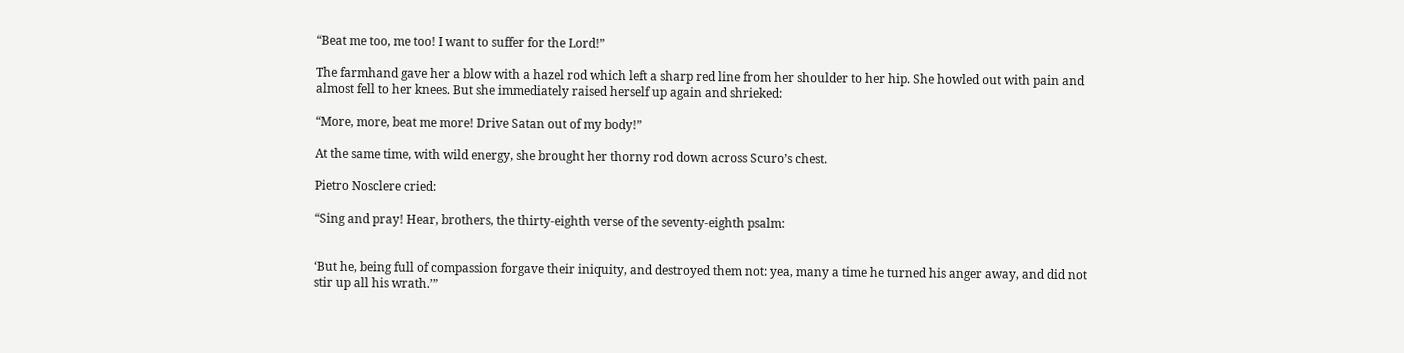“Beat me too, me too! I want to suffer for the Lord!”

The farmhand gave her a blow with a hazel rod which left a sharp red line from her shoulder to her hip. She howled out with pain and almost fell to her knees. But she immediately raised herself up again and shrieked:

“More, more, beat me more! Drive Satan out of my body!”

At the same time, with wild energy, she brought her thorny rod down across Scuro’s chest.

Pietro Nosclere cried:

“Sing and pray! Hear, brothers, the thirty-eighth verse of the seventy-eighth psalm:


‘But he, being full of compassion forgave their iniquity, and destroyed them not: yea, many a time he turned his anger away, and did not stir up all his wrath.’”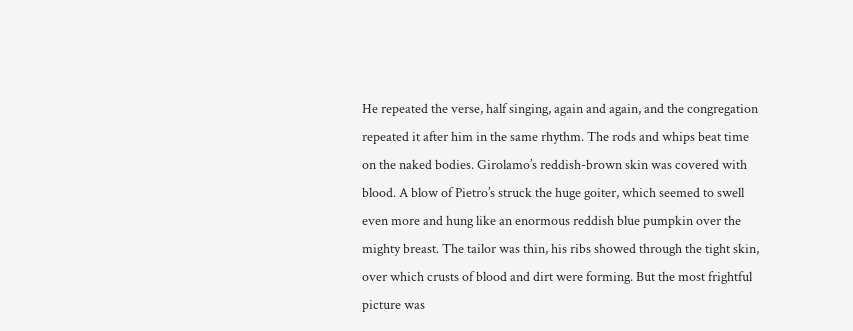He repeated the verse, half singing, again and again, and the congregation repeated it after him in the same rhythm. The rods and whips beat time on the naked bodies. Girolamo’s reddish-brown skin was covered with blood. A blow of Pietro’s struck the huge goiter, which seemed to swell even more and hung like an enormous reddish blue pumpkin over the mighty breast. The tailor was thin, his ribs showed through the tight skin, over which crusts of blood and dirt were forming. But the most frightful picture was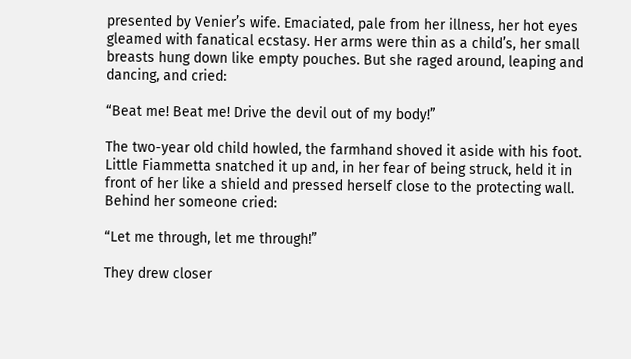presented by Venier’s wife. Emaciated, pale from her illness, her hot eyes gleamed with fanatical ecstasy. Her arms were thin as a child’s, her small breasts hung down like empty pouches. But she raged around, leaping and dancing, and cried:

“Beat me! Beat me! Drive the devil out of my body!”

The two-year old child howled, the farmhand shoved it aside with his foot. Little Fiammetta snatched it up and, in her fear of being struck, held it in front of her like a shield and pressed herself close to the protecting wall. Behind her someone cried:

“Let me through, let me through!”

They drew closer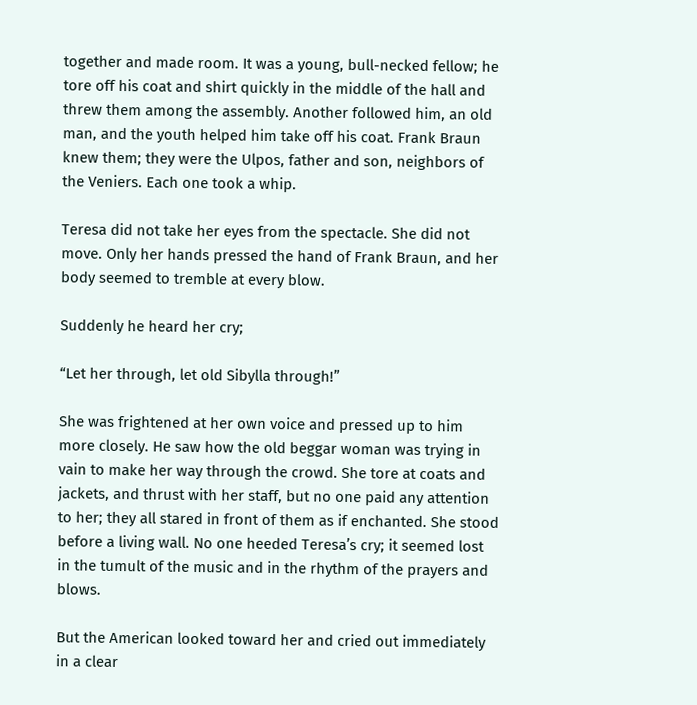together and made room. It was a young, bull-necked fellow; he tore off his coat and shirt quickly in the middle of the hall and threw them among the assembly. Another followed him, an old man, and the youth helped him take off his coat. Frank Braun knew them; they were the Ulpos, father and son, neighbors of the Veniers. Each one took a whip.

Teresa did not take her eyes from the spectacle. She did not move. Only her hands pressed the hand of Frank Braun, and her body seemed to tremble at every blow.

Suddenly he heard her cry;

“Let her through, let old Sibylla through!”

She was frightened at her own voice and pressed up to him more closely. He saw how the old beggar woman was trying in vain to make her way through the crowd. She tore at coats and jackets, and thrust with her staff, but no one paid any attention to her; they all stared in front of them as if enchanted. She stood before a living wall. No one heeded Teresa’s cry; it seemed lost in the tumult of the music and in the rhythm of the prayers and blows.

But the American looked toward her and cried out immediately in a clear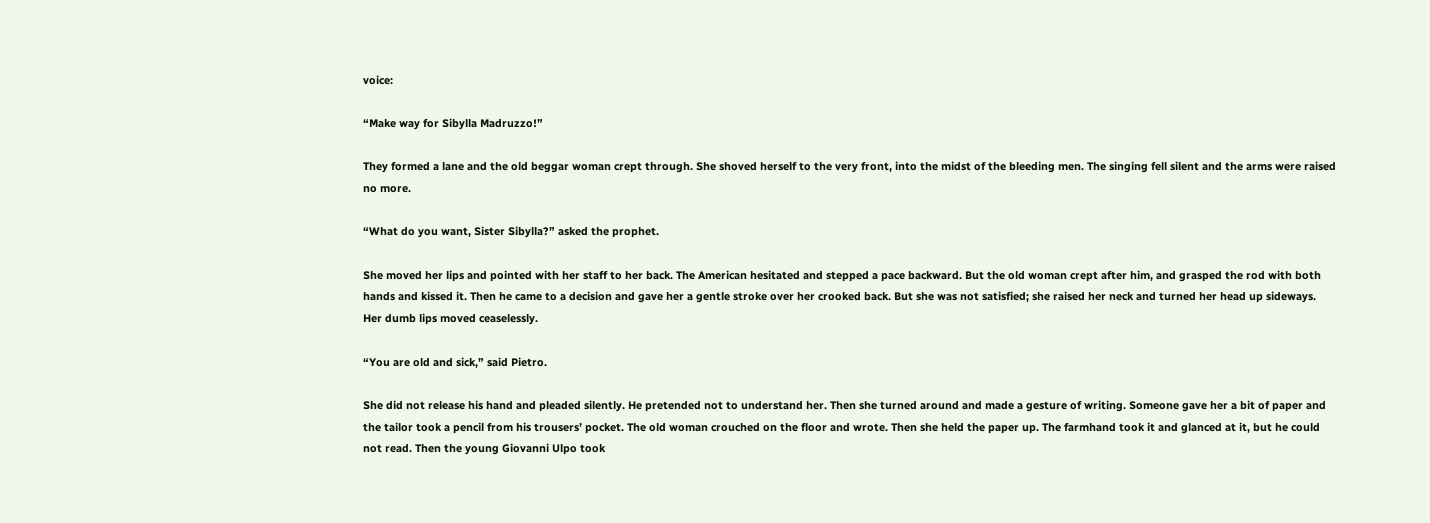voice:

“Make way for Sibylla Madruzzo!”

They formed a lane and the old beggar woman crept through. She shoved herself to the very front, into the midst of the bleeding men. The singing fell silent and the arms were raised no more.

“What do you want, Sister Sibylla?” asked the prophet.

She moved her lips and pointed with her staff to her back. The American hesitated and stepped a pace backward. But the old woman crept after him, and grasped the rod with both hands and kissed it. Then he came to a decision and gave her a gentle stroke over her crooked back. But she was not satisfied; she raised her neck and turned her head up sideways. Her dumb lips moved ceaselessly.

“You are old and sick,” said Pietro.

She did not release his hand and pleaded silently. He pretended not to understand her. Then she turned around and made a gesture of writing. Someone gave her a bit of paper and the tailor took a pencil from his trousers’ pocket. The old woman crouched on the floor and wrote. Then she held the paper up. The farmhand took it and glanced at it, but he could not read. Then the young Giovanni Ulpo took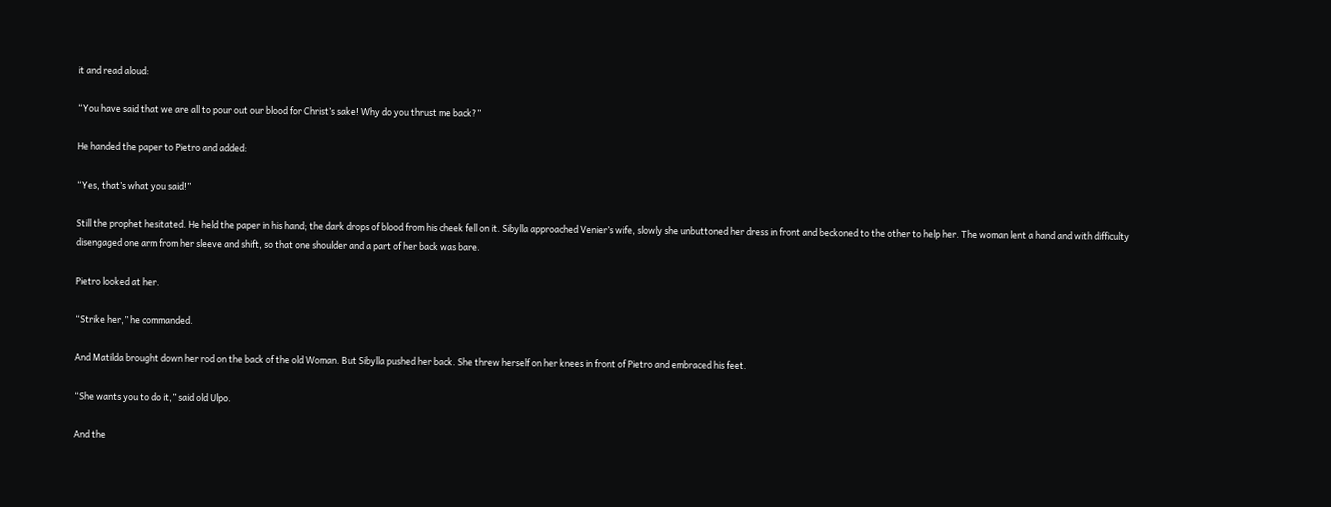it and read aloud:

“You have said that we are all to pour out our blood for Christ’s sake! Why do you thrust me back?”

He handed the paper to Pietro and added:

“Yes, that’s what you said!”

Still the prophet hesitated. He held the paper in his hand; the dark drops of blood from his cheek fell on it. Sibylla approached Venier’s wife, slowly she unbuttoned her dress in front and beckoned to the other to help her. The woman lent a hand and with difficulty disengaged one arm from her sleeve and shift, so that one shoulder and a part of her back was bare.

Pietro looked at her.

“Strike her,” he commanded.

And Matilda brought down her rod on the back of the old Woman. But Sibylla pushed her back. She threw herself on her knees in front of Pietro and embraced his feet.

“She wants you to do it,” said old Ulpo.

And the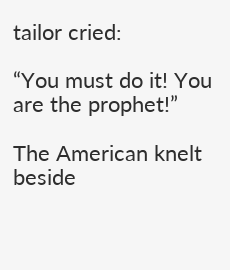tailor cried:

“You must do it! You are the prophet!”

The American knelt beside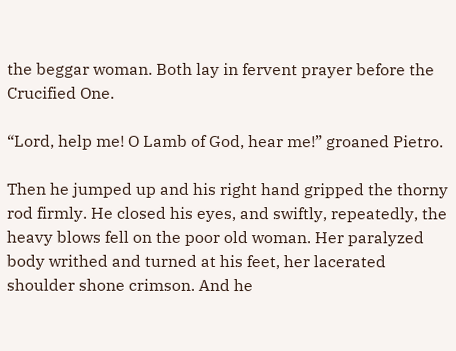the beggar woman. Both lay in fervent prayer before the Crucified One.

“Lord, help me! O Lamb of God, hear me!” groaned Pietro.

Then he jumped up and his right hand gripped the thorny rod firmly. He closed his eyes, and swiftly, repeatedly, the heavy blows fell on the poor old woman. Her paralyzed body writhed and turned at his feet, her lacerated shoulder shone crimson. And he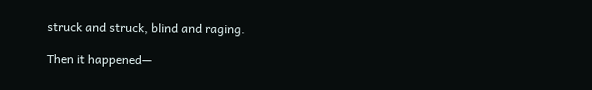struck and struck, blind and raging.

Then it happened—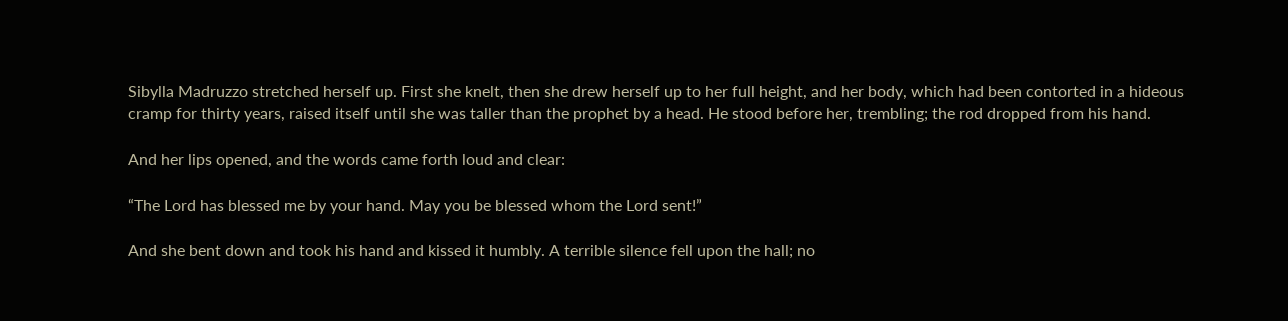Sibylla Madruzzo stretched herself up. First she knelt, then she drew herself up to her full height, and her body, which had been contorted in a hideous cramp for thirty years, raised itself until she was taller than the prophet by a head. He stood before her, trembling; the rod dropped from his hand.

And her lips opened, and the words came forth loud and clear:

“The Lord has blessed me by your hand. May you be blessed whom the Lord sent!”

And she bent down and took his hand and kissed it humbly. A terrible silence fell upon the hall; no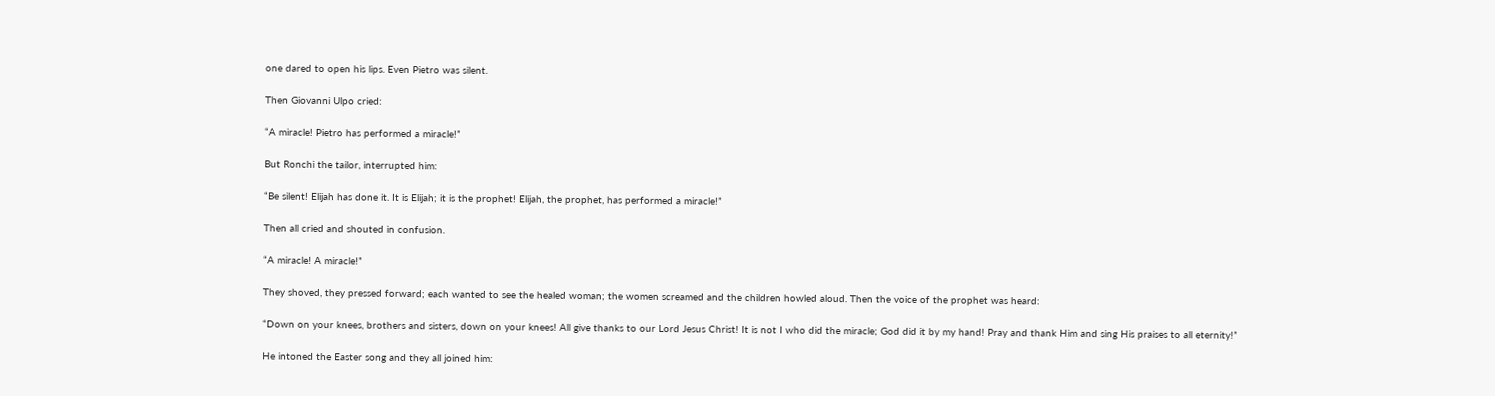one dared to open his lips. Even Pietro was silent.

Then Giovanni Ulpo cried:

“A miracle! Pietro has performed a miracle!”

But Ronchi the tailor, interrupted him:

“Be silent! Elijah has done it. It is Elijah; it is the prophet! Elijah, the prophet, has performed a miracle!”

Then all cried and shouted in confusion.

“A miracle! A miracle!”

They shoved, they pressed forward; each wanted to see the healed woman; the women screamed and the children howled aloud. Then the voice of the prophet was heard:

“Down on your knees, brothers and sisters, down on your knees! All give thanks to our Lord Jesus Christ! It is not I who did the miracle; God did it by my hand! Pray and thank Him and sing His praises to all eternity!”

He intoned the Easter song and they all joined him: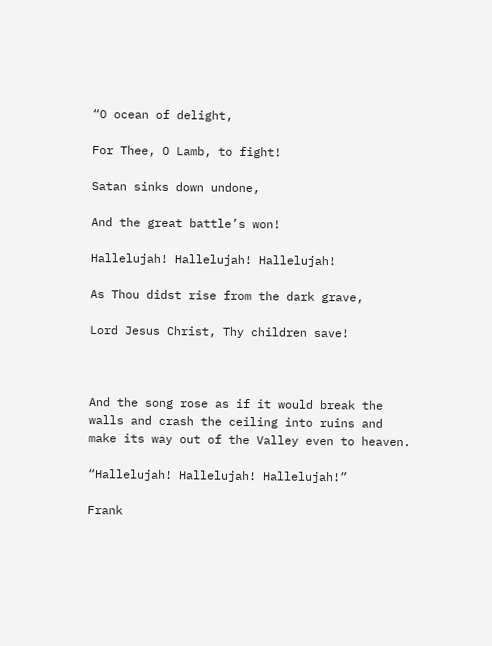“O ocean of delight,

For Thee, O Lamb, to fight!

Satan sinks down undone,

And the great battle’s won!

Hallelujah! Hallelujah! Hallelujah!

As Thou didst rise from the dark grave,

Lord Jesus Christ, Thy children save!



And the song rose as if it would break the walls and crash the ceiling into ruins and make its way out of the Valley even to heaven.

“Hallelujah! Hallelujah! Hallelujah!”

Frank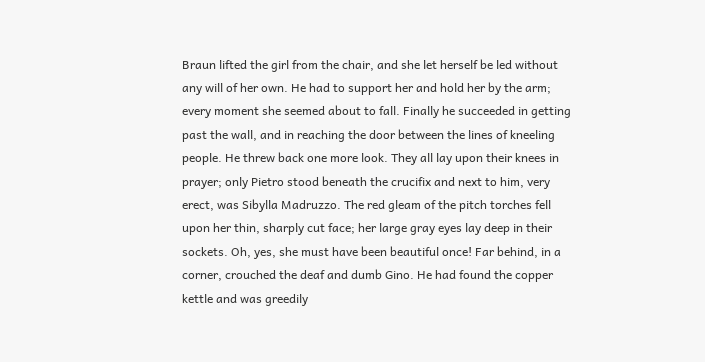Braun lifted the girl from the chair, and she let herself be led without any will of her own. He had to support her and hold her by the arm; every moment she seemed about to fall. Finally he succeeded in getting past the wall, and in reaching the door between the lines of kneeling people. He threw back one more look. They all lay upon their knees in prayer; only Pietro stood beneath the crucifix and next to him, very erect, was Sibylla Madruzzo. The red gleam of the pitch torches fell upon her thin, sharply cut face; her large gray eyes lay deep in their sockets. Oh, yes, she must have been beautiful once! Far behind, in a corner, crouched the deaf and dumb Gino. He had found the copper kettle and was greedily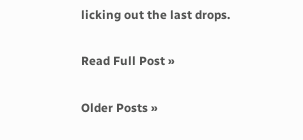licking out the last drops.

Read Full Post »

Older Posts »